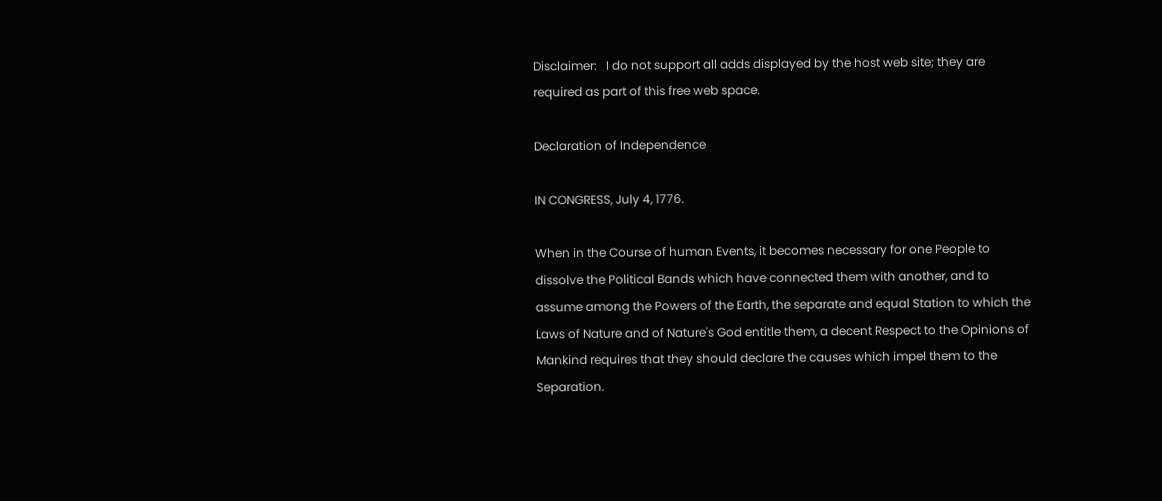Disclaimer:   I do not support all adds displayed by the host web site; they are required as part of this free web space.

Declaration of Independence

IN CONGRESS, July 4, 1776.

When in the Course of human Events, it becomes necessary for one People to dissolve the Political Bands which have connected them with another, and to assume among the Powers of the Earth, the separate and equal Station to which the Laws of Nature and of Nature's God entitle them, a decent Respect to the Opinions of Mankind requires that they should declare the causes which impel them to the Separation.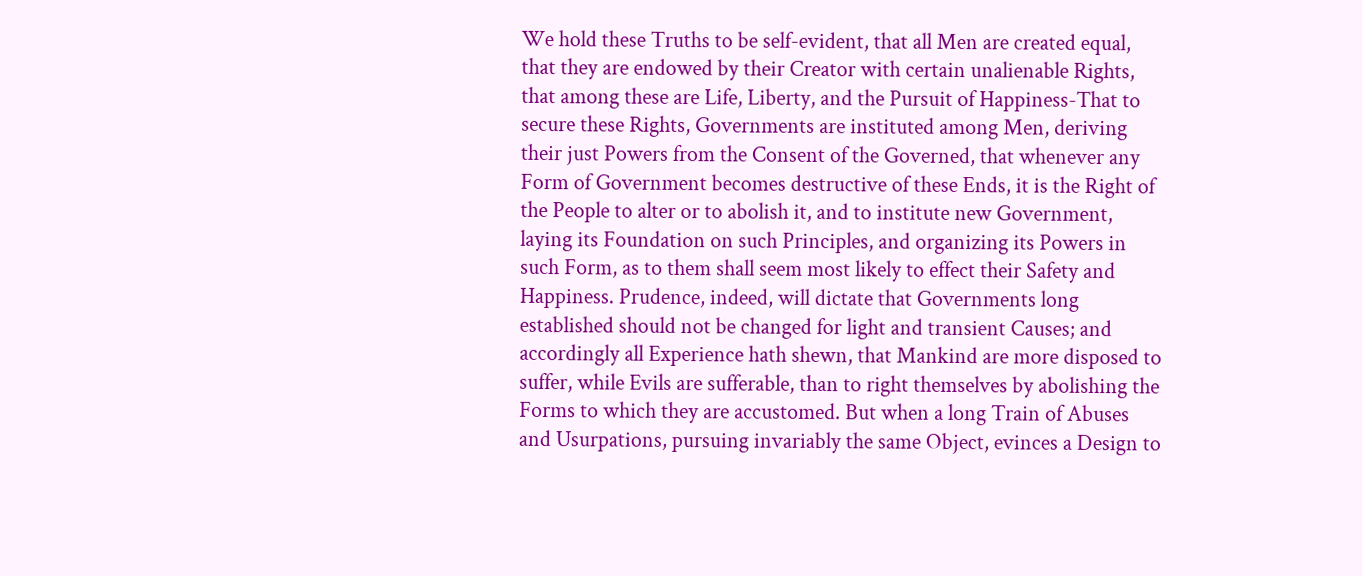We hold these Truths to be self-evident, that all Men are created equal, that they are endowed by their Creator with certain unalienable Rights, that among these are Life, Liberty, and the Pursuit of Happiness-That to secure these Rights, Governments are instituted among Men, deriving their just Powers from the Consent of the Governed, that whenever any Form of Government becomes destructive of these Ends, it is the Right of the People to alter or to abolish it, and to institute new Government, laying its Foundation on such Principles, and organizing its Powers in such Form, as to them shall seem most likely to effect their Safety and Happiness. Prudence, indeed, will dictate that Governments long established should not be changed for light and transient Causes; and accordingly all Experience hath shewn, that Mankind are more disposed to suffer, while Evils are sufferable, than to right themselves by abolishing the Forms to which they are accustomed. But when a long Train of Abuses and Usurpations, pursuing invariably the same Object, evinces a Design to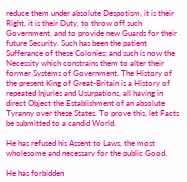reduce them under absolute Despotism, it is their Right, it is their Duty, to throw off such Government, and to provide new Guards for their future Security. Such has been the patient Sufferance of these Colonies; and such is now the Necessity which constrains them to alter their former Systems of Government. The History of the present King of Great-Britain is a History of repeated Injuries and Usurpations, all having in direct Object the Establishment of an absolute Tyranny over these States. To prove this, let Facts be submitted to a candid World.

He has refused his Assent to Laws, the most wholesome and necessary for the public Good.

He has forbidden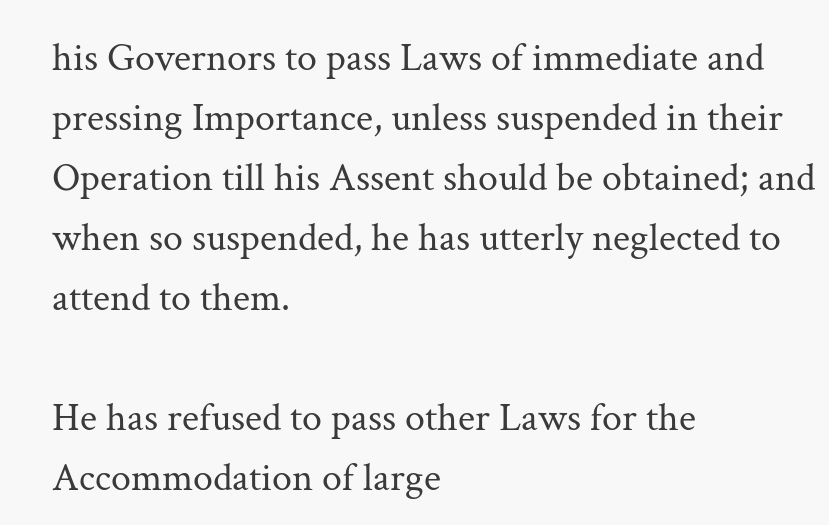his Governors to pass Laws of immediate and pressing Importance, unless suspended in their Operation till his Assent should be obtained; and when so suspended, he has utterly neglected to attend to them.

He has refused to pass other Laws for the Accommodation of large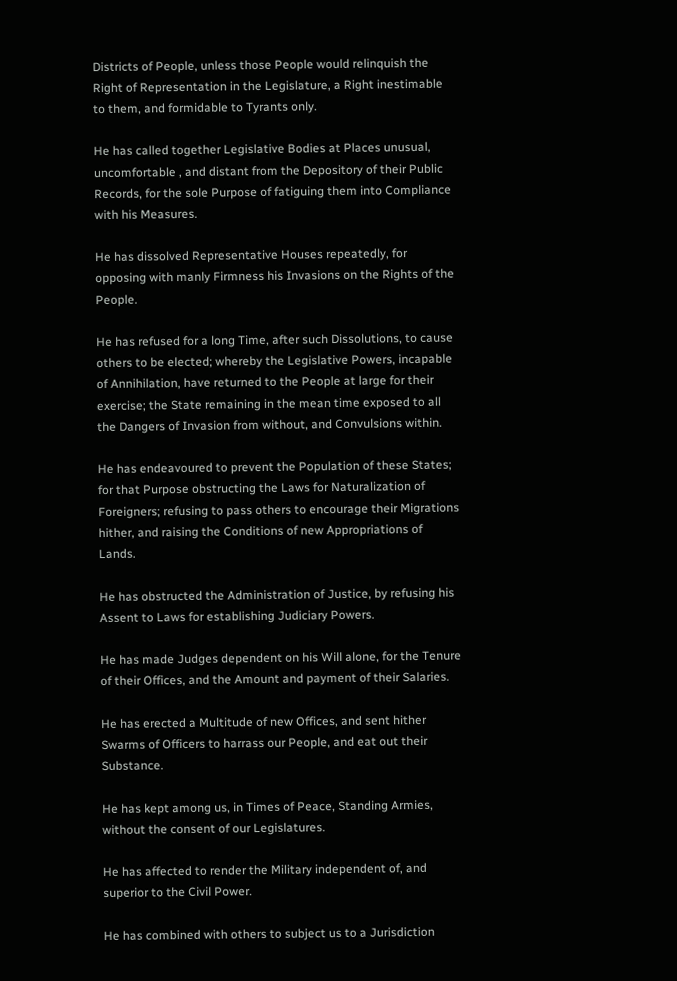Districts of People, unless those People would relinquish the Right of Representation in the Legislature, a Right inestimable to them, and formidable to Tyrants only.

He has called together Legislative Bodies at Places unusual, uncomfortable , and distant from the Depository of their Public Records, for the sole Purpose of fatiguing them into Compliance with his Measures.

He has dissolved Representative Houses repeatedly, for opposing with manly Firmness his Invasions on the Rights of the People.

He has refused for a long Time, after such Dissolutions, to cause others to be elected; whereby the Legislative Powers, incapable of Annihilation, have returned to the People at large for their exercise; the State remaining in the mean time exposed to all the Dangers of Invasion from without, and Convulsions within.

He has endeavoured to prevent the Population of these States; for that Purpose obstructing the Laws for Naturalization of Foreigners; refusing to pass others to encourage their Migrations hither, and raising the Conditions of new Appropriations of Lands.

He has obstructed the Administration of Justice, by refusing his Assent to Laws for establishing Judiciary Powers.

He has made Judges dependent on his Will alone, for the Tenure of their Offices, and the Amount and payment of their Salaries.

He has erected a Multitude of new Offices, and sent hither Swarms of Officers to harrass our People, and eat out their Substance.

He has kept among us, in Times of Peace, Standing Armies, without the consent of our Legislatures.

He has affected to render the Military independent of, and superior to the Civil Power.

He has combined with others to subject us to a Jurisdiction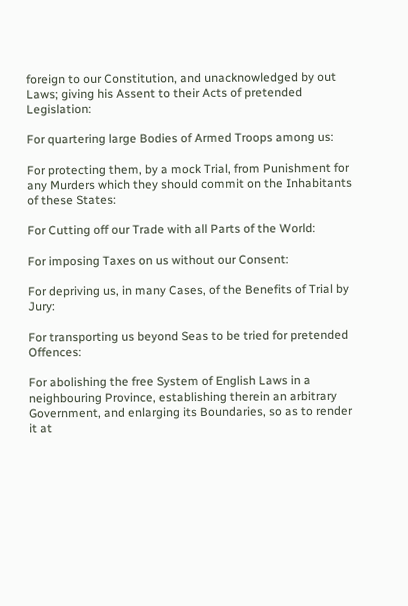foreign to our Constitution, and unacknowledged by out Laws; giving his Assent to their Acts of pretended Legislation:

For quartering large Bodies of Armed Troops among us:

For protecting them, by a mock Trial, from Punishment for any Murders which they should commit on the Inhabitants of these States:

For Cutting off our Trade with all Parts of the World:

For imposing Taxes on us without our Consent:

For depriving us, in many Cases, of the Benefits of Trial by Jury:

For transporting us beyond Seas to be tried for pretended Offences:

For abolishing the free System of English Laws in a neighbouring Province, establishing therein an arbitrary Government, and enlarging its Boundaries, so as to render it at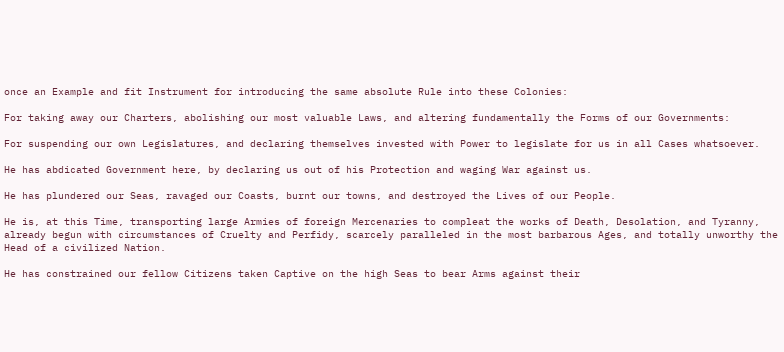once an Example and fit Instrument for introducing the same absolute Rule into these Colonies:

For taking away our Charters, abolishing our most valuable Laws, and altering fundamentally the Forms of our Governments:

For suspending our own Legislatures, and declaring themselves invested with Power to legislate for us in all Cases whatsoever.

He has abdicated Government here, by declaring us out of his Protection and waging War against us.

He has plundered our Seas, ravaged our Coasts, burnt our towns, and destroyed the Lives of our People.

He is, at this Time, transporting large Armies of foreign Mercenaries to compleat the works of Death, Desolation, and Tyranny, already begun with circumstances of Cruelty and Perfidy, scarcely paralleled in the most barbarous Ages, and totally unworthy the Head of a civilized Nation.

He has constrained our fellow Citizens taken Captive on the high Seas to bear Arms against their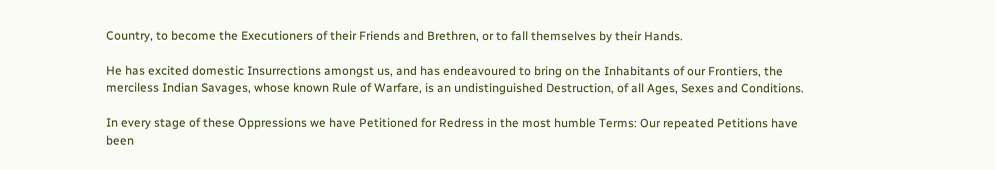Country, to become the Executioners of their Friends and Brethren, or to fall themselves by their Hands.

He has excited domestic Insurrections amongst us, and has endeavoured to bring on the Inhabitants of our Frontiers, the merciless Indian Savages, whose known Rule of Warfare, is an undistinguished Destruction, of all Ages, Sexes and Conditions.

In every stage of these Oppressions we have Petitioned for Redress in the most humble Terms: Our repeated Petitions have been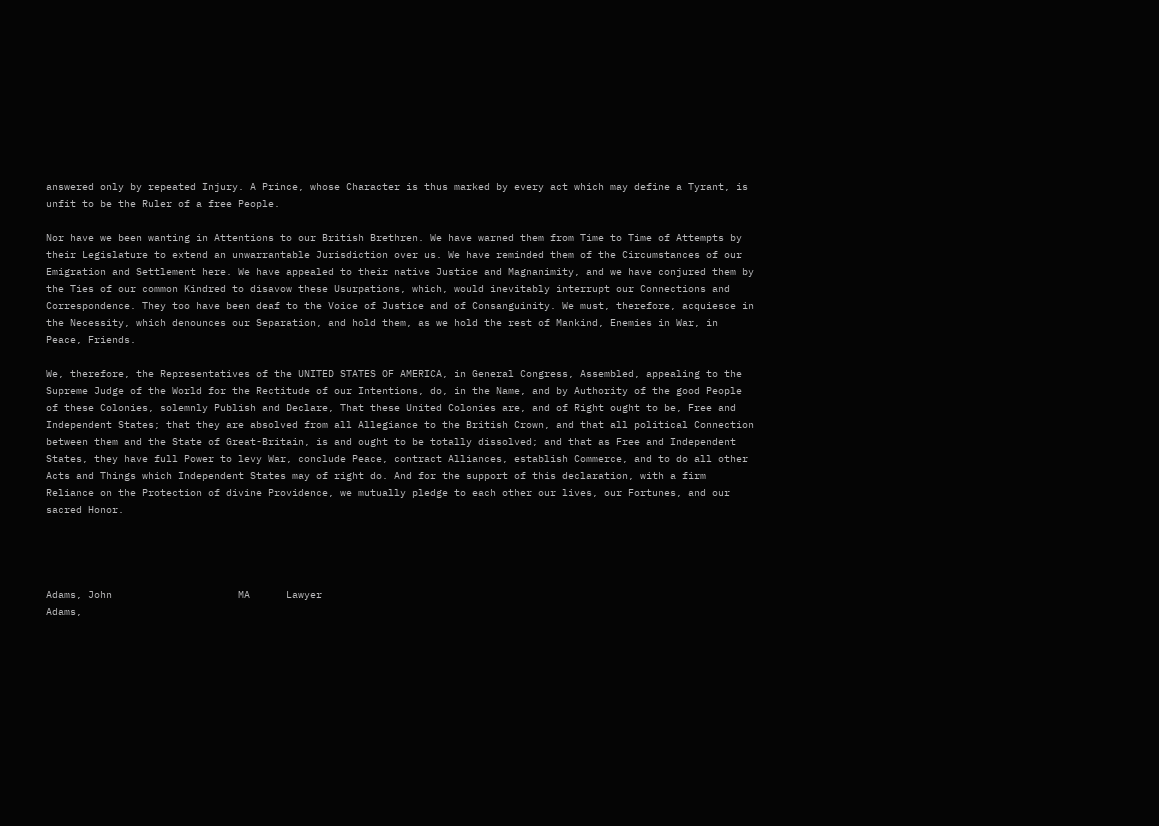answered only by repeated Injury. A Prince, whose Character is thus marked by every act which may define a Tyrant, is unfit to be the Ruler of a free People.

Nor have we been wanting in Attentions to our British Brethren. We have warned them from Time to Time of Attempts by their Legislature to extend an unwarrantable Jurisdiction over us. We have reminded them of the Circumstances of our Emigration and Settlement here. We have appealed to their native Justice and Magnanimity, and we have conjured them by the Ties of our common Kindred to disavow these Usurpations, which, would inevitably interrupt our Connections and Correspondence. They too have been deaf to the Voice of Justice and of Consanguinity. We must, therefore, acquiesce in the Necessity, which denounces our Separation, and hold them, as we hold the rest of Mankind, Enemies in War, in Peace, Friends.

We, therefore, the Representatives of the UNITED STATES OF AMERICA, in General Congress, Assembled, appealing to the Supreme Judge of the World for the Rectitude of our Intentions, do, in the Name, and by Authority of the good People of these Colonies, solemnly Publish and Declare, That these United Colonies are, and of Right ought to be, Free and Independent States; that they are absolved from all Allegiance to the British Crown, and that all political Connection between them and the State of Great-Britain, is and ought to be totally dissolved; and that as Free and Independent States, they have full Power to levy War, conclude Peace, contract Alliances, establish Commerce, and to do all other Acts and Things which Independent States may of right do. And for the support of this declaration, with a firm Reliance on the Protection of divine Providence, we mutually pledge to each other our lives, our Fortunes, and our sacred Honor.




Adams, John                     MA      Lawyer
Adams,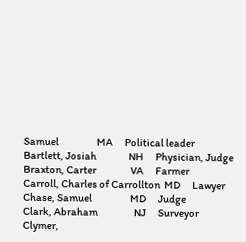Samuel                   MA      Political leader
Bartlett, Josiah                NH      Physician, Judge
Braxton, Carter                 VA      Farmer
Carroll, Charles of Carrollton  MD      Lawyer
Chase, Samuel                   MD      Judge
Clark, Abraham                  NJ      Surveyor
Clymer,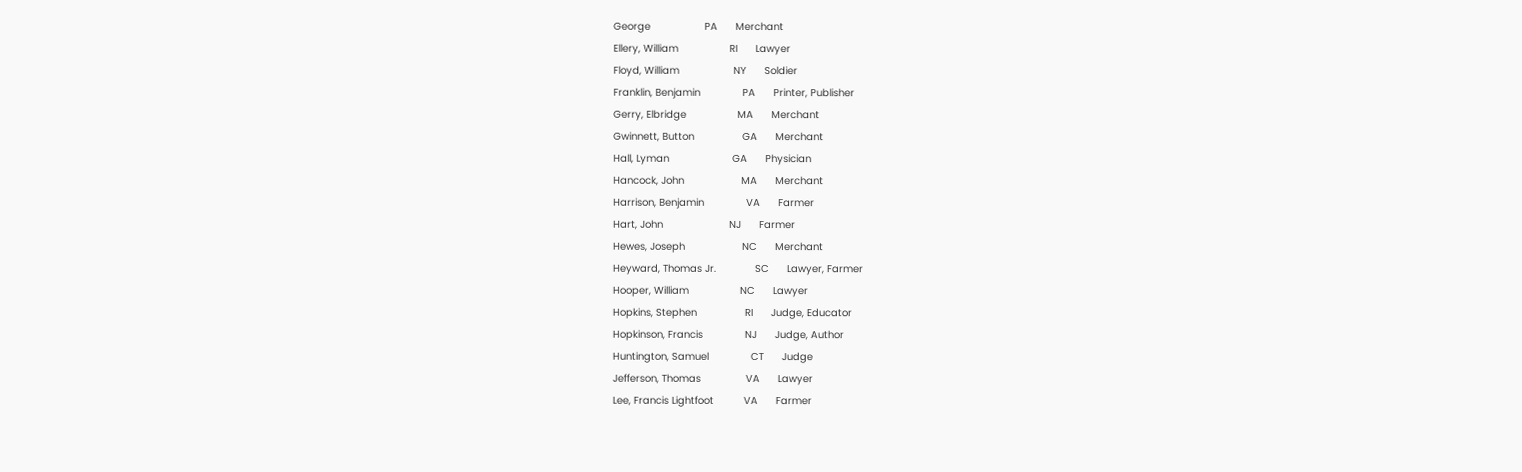George                  PA      Merchant
Ellery, William                 RI      Lawyer
Floyd, William                  NY      Soldier
Franklin, Benjamin              PA      Printer, Publisher
Gerry, Elbridge                 MA      Merchant
Gwinnett, Button                GA      Merchant
Hall, Lyman                     GA      Physician
Hancock, John                   MA      Merchant
Harrison, Benjamin              VA      Farmer
Hart, John                      NJ      Farmer
Hewes, Joseph                   NC      Merchant
Heyward, Thomas Jr.             SC      Lawyer, Farmer
Hooper, William                 NC      Lawyer
Hopkins, Stephen                RI      Judge, Educator
Hopkinson, Francis              NJ      Judge, Author
Huntington, Samuel              CT      Judge
Jefferson, Thomas               VA      Lawyer
Lee, Francis Lightfoot          VA      Farmer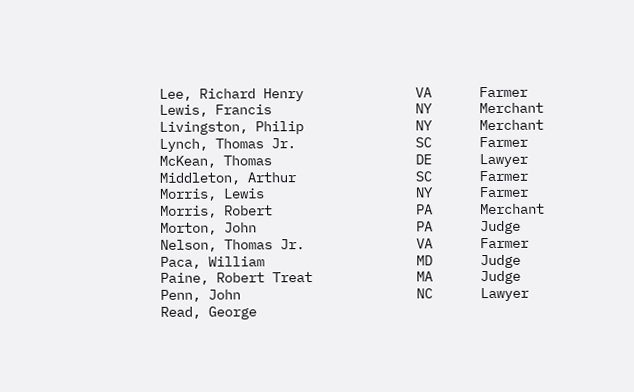Lee, Richard Henry              VA      Farmer
Lewis, Francis                  NY      Merchant
Livingston, Philip              NY      Merchant
Lynch, Thomas Jr.               SC      Farmer
McKean, Thomas                  DE      Lawyer
Middleton, Arthur               SC      Farmer
Morris, Lewis                   NY      Farmer
Morris, Robert                  PA      Merchant
Morton, John                    PA      Judge
Nelson, Thomas Jr.              VA      Farmer
Paca, William                   MD      Judge
Paine, Robert Treat             MA      Judge
Penn, John                      NC      Lawyer
Read, George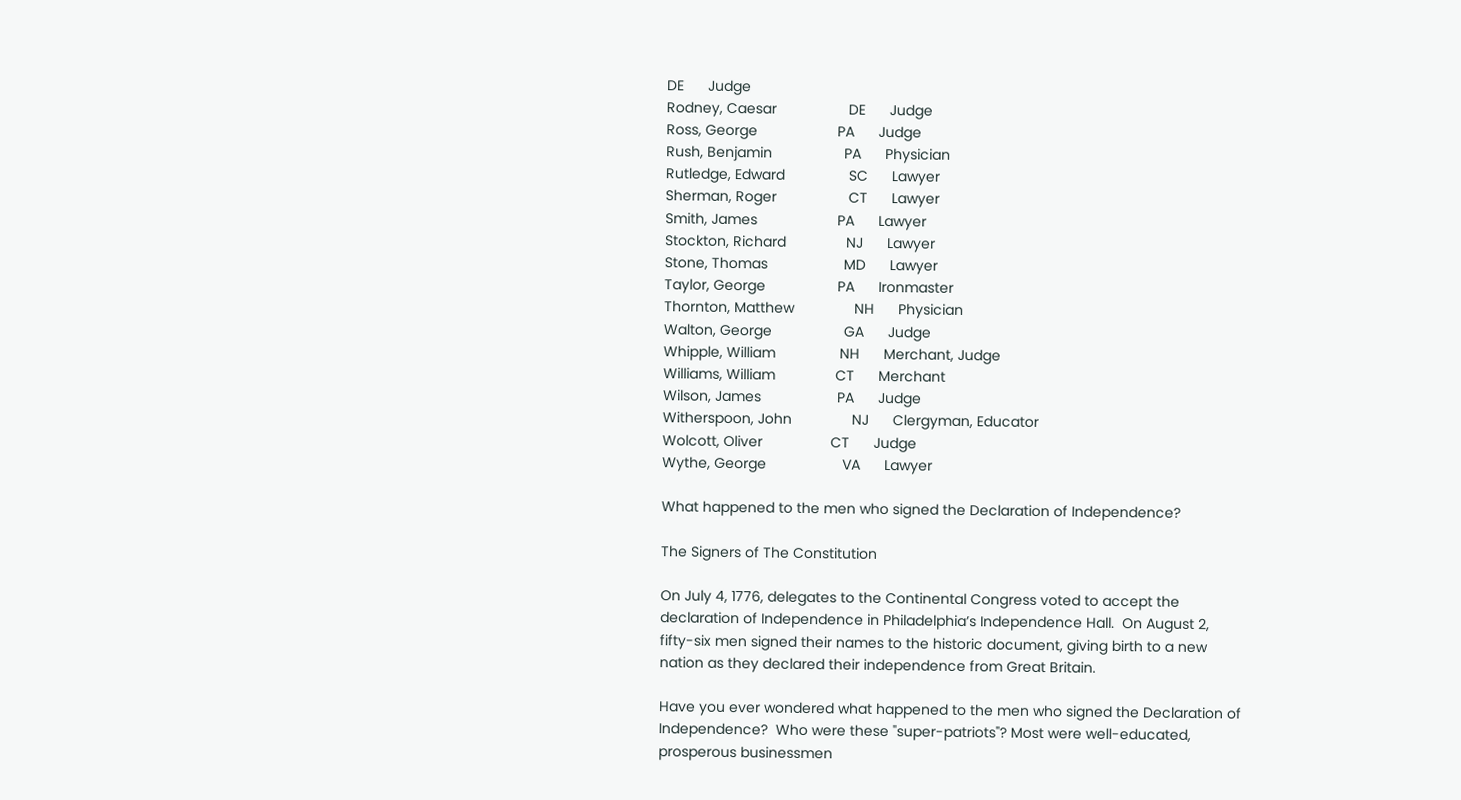DE      Judge
Rodney, Caesar                  DE      Judge
Ross, George                    PA      Judge
Rush, Benjamin                  PA      Physician
Rutledge, Edward                SC      Lawyer
Sherman, Roger                  CT      Lawyer
Smith, James                    PA      Lawyer
Stockton, Richard               NJ      Lawyer
Stone, Thomas                   MD      Lawyer
Taylor, George                  PA      Ironmaster
Thornton, Matthew               NH      Physician
Walton, George                  GA      Judge
Whipple, William                NH      Merchant, Judge
Williams, William               CT      Merchant
Wilson, James                   PA      Judge
Witherspoon, John               NJ      Clergyman, Educator
Wolcott, Oliver                 CT      Judge
Wythe, George                   VA      Lawyer

What happened to the men who signed the Declaration of Independence?

The Signers of The Constitution

On July 4, 1776, delegates to the Continental Congress voted to accept the declaration of Independence in Philadelphia’s Independence Hall.  On August 2, fifty-six men signed their names to the historic document, giving birth to a new nation as they declared their independence from Great Britain.

Have you ever wondered what happened to the men who signed the Declaration of Independence?  Who were these "super-patriots"? Most were well-educated, prosperous businessmen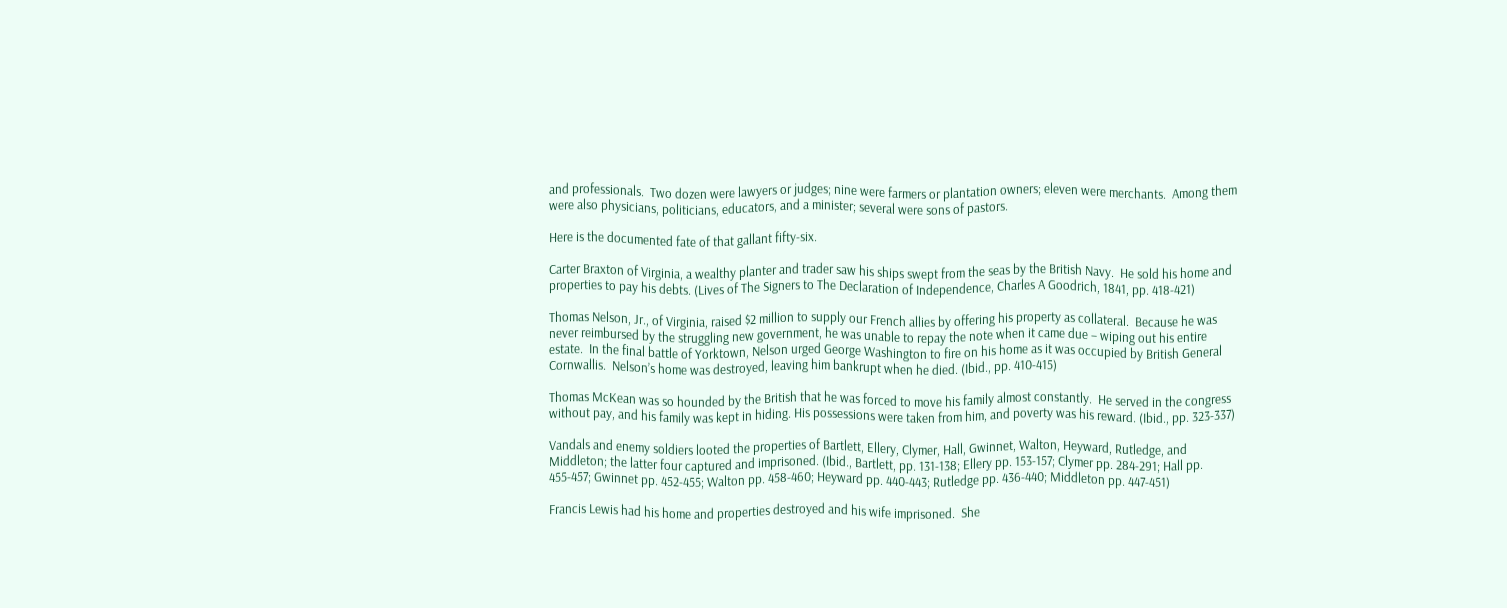and professionals.  Two dozen were lawyers or judges; nine were farmers or plantation owners; eleven were merchants.  Among them were also physicians, politicians, educators, and a minister; several were sons of pastors.

Here is the documented fate of that gallant fifty-six.

Carter Braxton of Virginia, a wealthy planter and trader saw his ships swept from the seas by the British Navy.  He sold his home and properties to pay his debts. (Lives of The Signers to The Declaration of Independence, Charles A Goodrich, 1841, pp. 418-421)

Thomas Nelson, Jr., of Virginia, raised $2 million to supply our French allies by offering his property as collateral.  Because he was never reimbursed by the struggling new government, he was unable to repay the note when it came due – wiping out his entire estate.  In the final battle of Yorktown, Nelson urged George Washington to fire on his home as it was occupied by British General Cornwallis.  Nelson’s home was destroyed, leaving him bankrupt when he died. (Ibid., pp. 410-415)

Thomas McKean was so hounded by the British that he was forced to move his family almost constantly.  He served in the congress without pay, and his family was kept in hiding. His possessions were taken from him, and poverty was his reward. (Ibid., pp. 323-337)

Vandals and enemy soldiers looted the properties of Bartlett, Ellery, Clymer, Hall, Gwinnet, Walton, Heyward, Rutledge, and Middleton; the latter four captured and imprisoned. (Ibid., Bartlett, pp. 131-138; Ellery pp. 153-157; Clymer pp. 284-291; Hall pp. 455-457; Gwinnet pp. 452-455; Walton pp. 458-460; Heyward pp. 440-443; Rutledge pp. 436-440; Middleton pp. 447-451)

Francis Lewis had his home and properties destroyed and his wife imprisoned.  She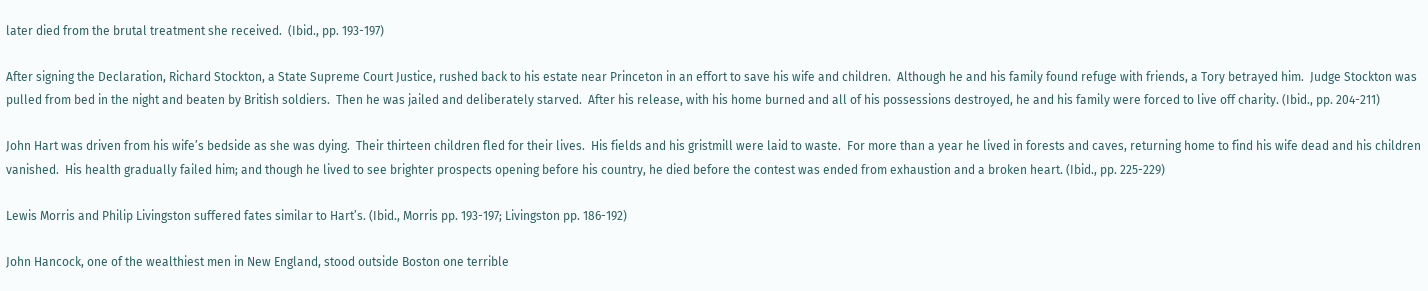later died from the brutal treatment she received.  (Ibid., pp. 193-197)

After signing the Declaration, Richard Stockton, a State Supreme Court Justice, rushed back to his estate near Princeton in an effort to save his wife and children.  Although he and his family found refuge with friends, a Tory betrayed him.  Judge Stockton was pulled from bed in the night and beaten by British soldiers.  Then he was jailed and deliberately starved.  After his release, with his home burned and all of his possessions destroyed, he and his family were forced to live off charity. (Ibid., pp. 204-211)

John Hart was driven from his wife’s bedside as she was dying.  Their thirteen children fled for their lives.  His fields and his gristmill were laid to waste.  For more than a year he lived in forests and caves, returning home to find his wife dead and his children vanished.  His health gradually failed him; and though he lived to see brighter prospects opening before his country, he died before the contest was ended from exhaustion and a broken heart. (Ibid., pp. 225-229)

Lewis Morris and Philip Livingston suffered fates similar to Hart’s. (Ibid., Morris pp. 193-197; Livingston pp. 186-192)

John Hancock, one of the wealthiest men in New England, stood outside Boston one terrible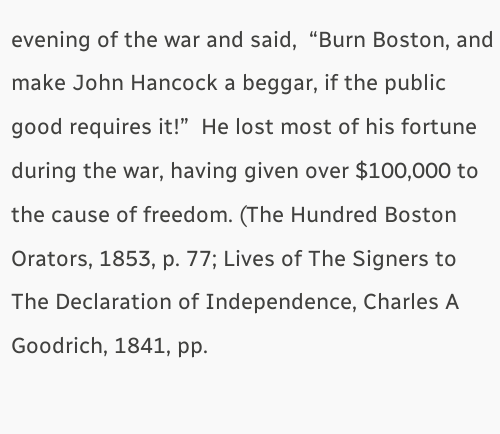evening of the war and said,  “Burn Boston, and make John Hancock a beggar, if the public good requires it!”  He lost most of his fortune during the war, having given over $100,000 to the cause of freedom. (The Hundred Boston Orators, 1853, p. 77; Lives of The Signers to The Declaration of Independence, Charles A Goodrich, 1841, pp.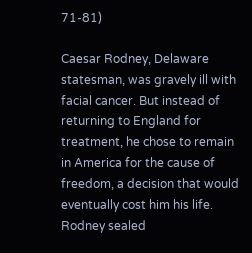71-81)

Caesar Rodney, Delaware statesman, was gravely ill with facial cancer. But instead of returning to England for treatment, he chose to remain in America for the cause of freedom, a decision that would eventually cost him his life.  Rodney sealed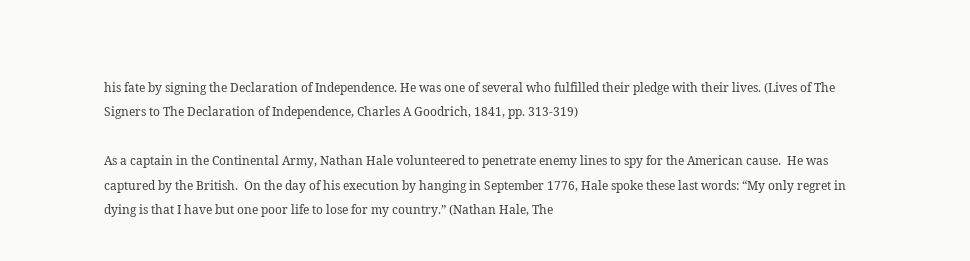his fate by signing the Declaration of Independence. He was one of several who fulfilled their pledge with their lives. (Lives of The Signers to The Declaration of Independence, Charles A Goodrich, 1841, pp. 313-319)

As a captain in the Continental Army, Nathan Hale volunteered to penetrate enemy lines to spy for the American cause.  He was captured by the British.  On the day of his execution by hanging in September 1776, Hale spoke these last words: “My only regret in dying is that I have but one poor life to lose for my country.” (Nathan Hale, The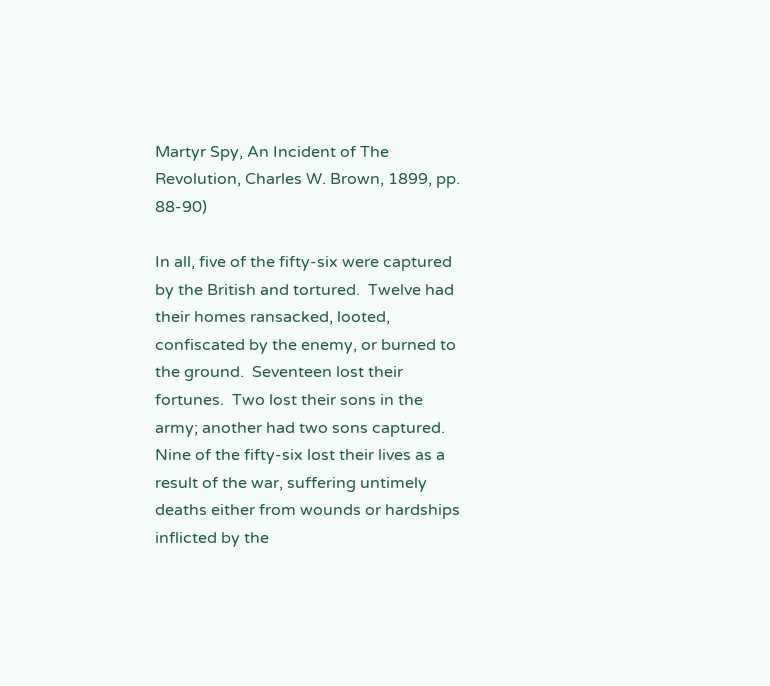Martyr Spy, An Incident of The Revolution, Charles W. Brown, 1899, pp. 88-90)

In all, five of the fifty-six were captured by the British and tortured.  Twelve had their homes ransacked, looted, confiscated by the enemy, or burned to the ground.  Seventeen lost their fortunes.  Two lost their sons in the army; another had two sons captured. Nine of the fifty-six lost their lives as a result of the war, suffering untimely deaths either from wounds or hardships inflicted by the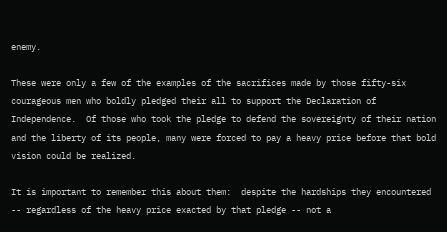enemy.

These were only a few of the examples of the sacrifices made by those fifty-six courageous men who boldly pledged their all to support the Declaration of Independence.  Of those who took the pledge to defend the sovereignty of their nation and the liberty of its people, many were forced to pay a heavy price before that bold vision could be realized.

It is important to remember this about them:  despite the hardships they encountered -- regardless of the heavy price exacted by that pledge -- not a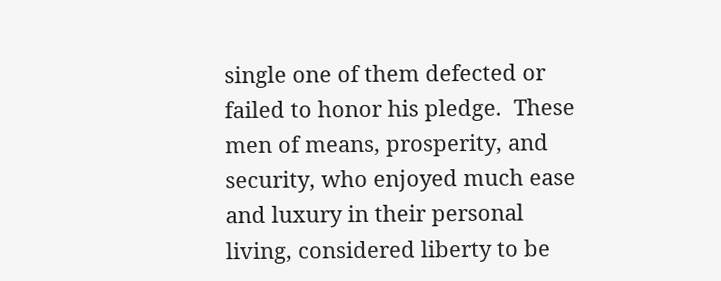single one of them defected or failed to honor his pledge.  These men of means, prosperity, and security, who enjoyed much ease and luxury in their personal living, considered liberty to be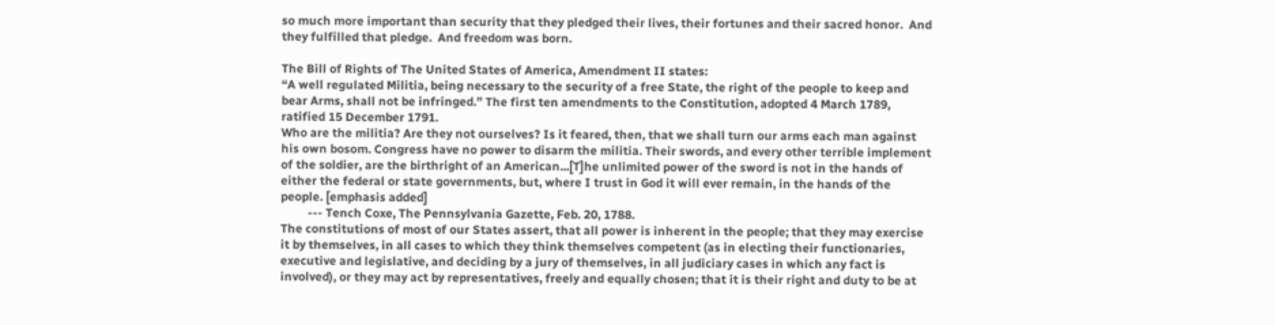so much more important than security that they pledged their lives, their fortunes and their sacred honor.  And they fulfilled that pledge.  And freedom was born.

The Bill of Rights of The United States of America, Amendment II states:
“A well regulated Militia, being necessary to the security of a free State, the right of the people to keep and bear Arms, shall not be infringed.” The first ten amendments to the Constitution, adopted 4 March 1789, ratified 15 December 1791.
Who are the militia? Are they not ourselves? Is it feared, then, that we shall turn our arms each man against his own bosom. Congress have no power to disarm the militia. Their swords, and every other terrible implement of the soldier, are the birthright of an American...[T]he unlimited power of the sword is not in the hands of either the federal or state governments, but, where I trust in God it will ever remain, in the hands of the people. [emphasis added]
         --- Tench Coxe, The Pennsylvania Gazette, Feb. 20, 1788.
The constitutions of most of our States assert, that all power is inherent in the people; that they may exercise it by themselves, in all cases to which they think themselves competent (as in electing their functionaries, executive and legislative, and deciding by a jury of themselves, in all judiciary cases in which any fact is involved), or they may act by representatives, freely and equally chosen; that it is their right and duty to be at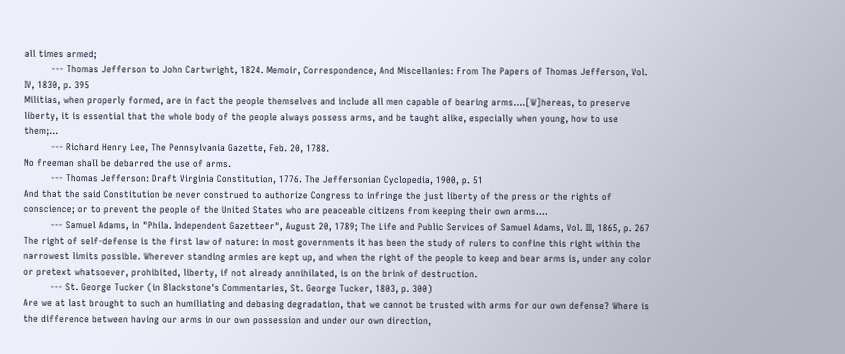all times armed;
         --- Thomas Jefferson to John Cartwright, 1824. Memoir, Correspondence, And Miscellanies: From The Papers of Thomas Jefferson, Vol. IV, 1830, p. 395
Militias, when properly formed, are in fact the people themselves and include all men capable of bearing arms....[W]hereas, to preserve liberty, it is essential that the whole body of the people always possess arms, and be taught alike, especially when young, how to use them;...
         --- Richard Henry Lee, The Pennsylvania Gazette, Feb. 20, 1788.
No freeman shall be debarred the use of arms.
         --- Thomas Jefferson: Draft Virginia Constitution, 1776. The Jeffersonian Cyclopedia, 1900, p. 51
And that the said Constitution be never construed to authorize Congress to infringe the just liberty of the press or the rights of conscience; or to prevent the people of the United States who are peaceable citizens from keeping their own arms....
         --- Samuel Adams, in "Phila. Independent Gazetteer", August 20, 1789; The Life and Public Services of Samuel Adams, Vol. III, 1865, p. 267
The right of self-defense is the first law of nature: in most governments it has been the study of rulers to confine this right within the narrowest limits possible. Wherever standing armies are kept up, and when the right of the people to keep and bear arms is, under any color or pretext whatsoever, prohibited, liberty, if not already annihilated, is on the brink of destruction.
         --- St. George Tucker (in Blackstone's Commentaries, St. George Tucker, 1803, p. 300)
Are we at last brought to such an humiliating and debasing degradation, that we cannot be trusted with arms for our own defense? Where is the difference between having our arms in our own possession and under our own direction,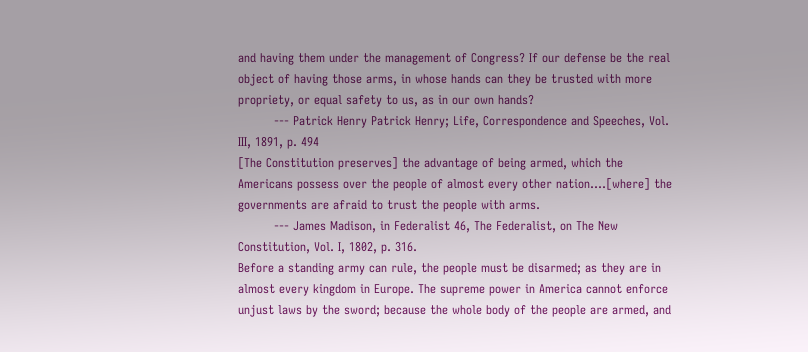and having them under the management of Congress? If our defense be the real object of having those arms, in whose hands can they be trusted with more propriety, or equal safety to us, as in our own hands?
         --- Patrick Henry Patrick Henry; Life, Correspondence and Speeches, Vol. III, 1891, p. 494
[The Constitution preserves] the advantage of being armed, which the Americans possess over the people of almost every other nation....[where] the governments are afraid to trust the people with arms.
         --- James Madison, in Federalist 46, The Federalist, on The New Constitution, Vol. I, 1802, p. 316.
Before a standing army can rule, the people must be disarmed; as they are in almost every kingdom in Europe. The supreme power in America cannot enforce unjust laws by the sword; because the whole body of the people are armed, and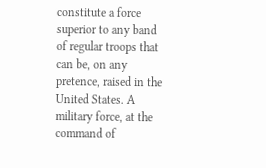constitute a force superior to any band of regular troops that can be, on any pretence, raised in the United States. A military force, at the command of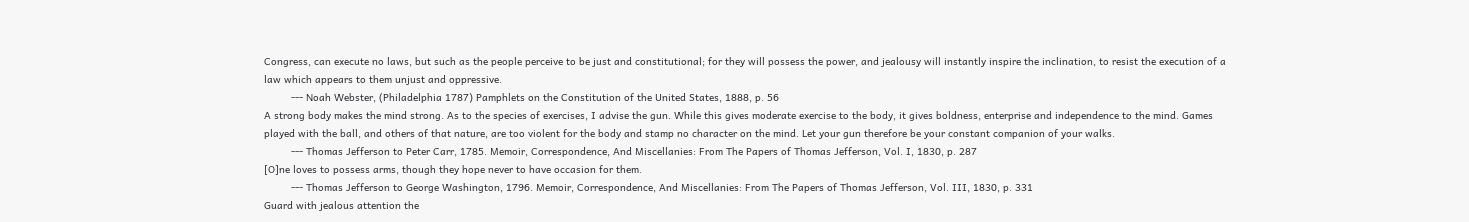Congress, can execute no laws, but such as the people perceive to be just and constitutional; for they will possess the power, and jealousy will instantly inspire the inclination, to resist the execution of a law which appears to them unjust and oppressive.
         --- Noah Webster, (Philadelphia 1787) Pamphlets on the Constitution of the United States, 1888, p. 56
A strong body makes the mind strong. As to the species of exercises, I advise the gun. While this gives moderate exercise to the body, it gives boldness, enterprise and independence to the mind. Games played with the ball, and others of that nature, are too violent for the body and stamp no character on the mind. Let your gun therefore be your constant companion of your walks.
         --- Thomas Jefferson to Peter Carr, 1785. Memoir, Correspondence, And Miscellanies: From The Papers of Thomas Jefferson, Vol. I, 1830, p. 287
[O]ne loves to possess arms, though they hope never to have occasion for them.
         --- Thomas Jefferson to George Washington, 1796. Memoir, Correspondence, And Miscellanies: From The Papers of Thomas Jefferson, Vol. III, 1830, p. 331
Guard with jealous attention the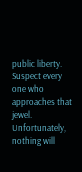public liberty. Suspect every one who approaches that jewel. Unfortunately, nothing will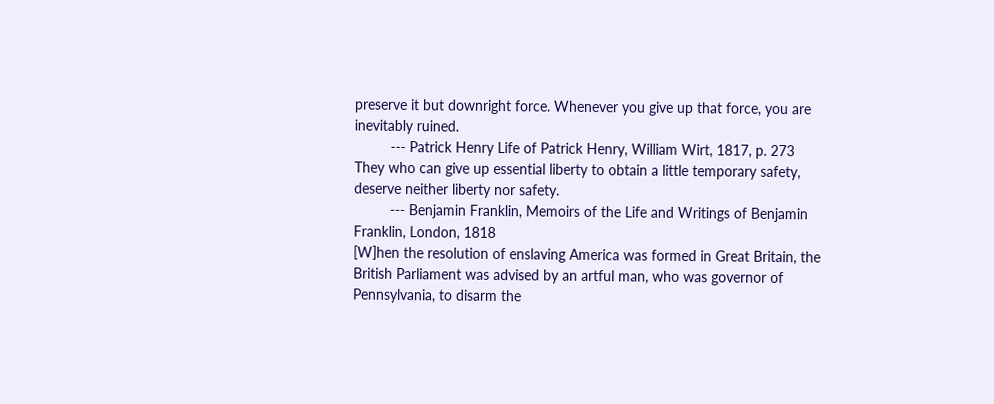preserve it but downright force. Whenever you give up that force, you are inevitably ruined.
         --- Patrick Henry Life of Patrick Henry, William Wirt, 1817, p. 273
They who can give up essential liberty to obtain a little temporary safety, deserve neither liberty nor safety.
         --- Benjamin Franklin, Memoirs of the Life and Writings of Benjamin Franklin, London, 1818
[W]hen the resolution of enslaving America was formed in Great Britain, the British Parliament was advised by an artful man, who was governor of Pennsylvania, to disarm the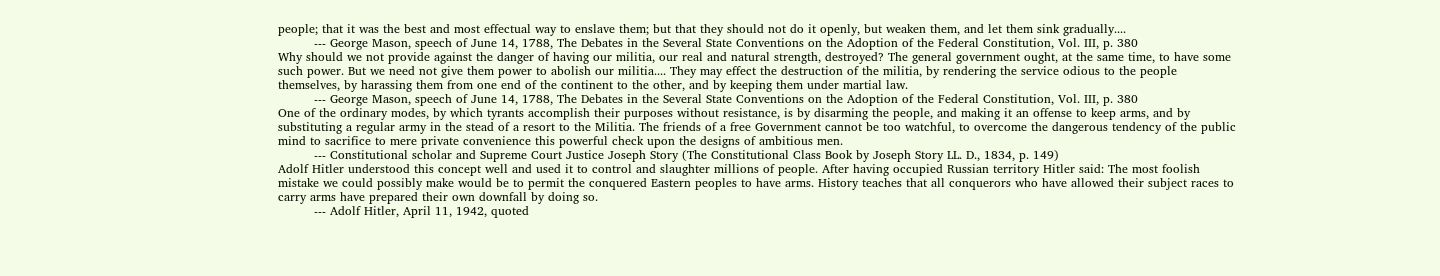people; that it was the best and most effectual way to enslave them; but that they should not do it openly, but weaken them, and let them sink gradually....
         --- George Mason, speech of June 14, 1788, The Debates in the Several State Conventions on the Adoption of the Federal Constitution, Vol. III, p. 380
Why should we not provide against the danger of having our militia, our real and natural strength, destroyed? The general government ought, at the same time, to have some such power. But we need not give them power to abolish our militia.... They may effect the destruction of the militia, by rendering the service odious to the people themselves, by harassing them from one end of the continent to the other, and by keeping them under martial law.
         --- George Mason, speech of June 14, 1788, The Debates in the Several State Conventions on the Adoption of the Federal Constitution, Vol. III, p. 380
One of the ordinary modes, by which tyrants accomplish their purposes without resistance, is by disarming the people, and making it an offense to keep arms, and by substituting a regular army in the stead of a resort to the Militia. The friends of a free Government cannot be too watchful, to overcome the dangerous tendency of the public mind to sacrifice to mere private convenience this powerful check upon the designs of ambitious men.
         --- Constitutional scholar and Supreme Court Justice Joseph Story (The Constitutional Class Book by Joseph Story LL. D., 1834, p. 149)
Adolf Hitler understood this concept well and used it to control and slaughter millions of people. After having occupied Russian territory Hitler said: The most foolish mistake we could possibly make would be to permit the conquered Eastern peoples to have arms. History teaches that all conquerors who have allowed their subject races to carry arms have prepared their own downfall by doing so.
         --- Adolf Hitler, April 11, 1942, quoted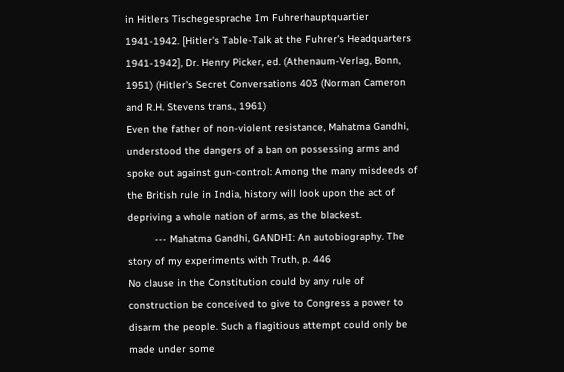in Hitlers Tischegesprache Im Fuhrerhauptquartier 1941-1942. [Hitler's Table-Talk at the Fuhrer's Headquarters 1941-1942], Dr. Henry Picker, ed. (Athenaum-Verlag, Bonn, 1951) (Hitler's Secret Conversations 403 (Norman Cameron and R.H. Stevens trans., 1961)
Even the father of non-violent resistance, Mahatma Gandhi, understood the dangers of a ban on possessing arms and spoke out against gun-control: Among the many misdeeds of the British rule in India, history will look upon the act of depriving a whole nation of arms, as the blackest.
         --- Mahatma Gandhi, GANDHI: An autobiography. The story of my experiments with Truth, p. 446
No clause in the Constitution could by any rule of construction be conceived to give to Congress a power to disarm the people. Such a flagitious attempt could only be made under some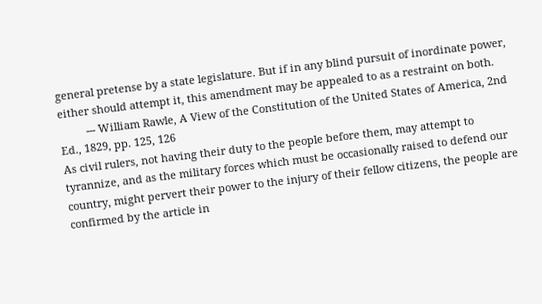general pretense by a state legislature. But if in any blind pursuit of inordinate power, either should attempt it, this amendment may be appealed to as a restraint on both.
         --- William Rawle, A View of the Constitution of the United States of America, 2nd Ed., 1829, pp. 125, 126
As civil rulers, not having their duty to the people before them, may attempt to tyrannize, and as the military forces which must be occasionally raised to defend our country, might pervert their power to the injury of their fellow citizens, the people are confirmed by the article in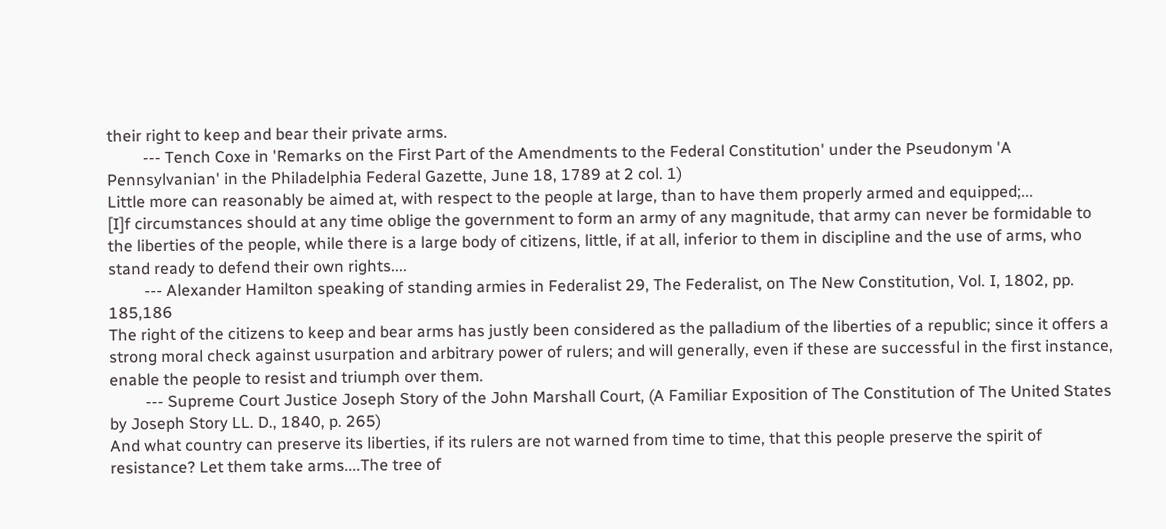their right to keep and bear their private arms.
         --- Tench Coxe in 'Remarks on the First Part of the Amendments to the Federal Constitution' under the Pseudonym 'A Pennsylvanian' in the Philadelphia Federal Gazette, June 18, 1789 at 2 col. 1)
Little more can reasonably be aimed at, with respect to the people at large, than to have them properly armed and equipped;...
[I]f circumstances should at any time oblige the government to form an army of any magnitude, that army can never be formidable to the liberties of the people, while there is a large body of citizens, little, if at all, inferior to them in discipline and the use of arms, who stand ready to defend their own rights....
         --- Alexander Hamilton speaking of standing armies in Federalist 29, The Federalist, on The New Constitution, Vol. I, 1802, pp. 185,186
The right of the citizens to keep and bear arms has justly been considered as the palladium of the liberties of a republic; since it offers a strong moral check against usurpation and arbitrary power of rulers; and will generally, even if these are successful in the first instance, enable the people to resist and triumph over them.
         --- Supreme Court Justice Joseph Story of the John Marshall Court, (A Familiar Exposition of The Constitution of The United States by Joseph Story LL. D., 1840, p. 265)
And what country can preserve its liberties, if its rulers are not warned from time to time, that this people preserve the spirit of resistance? Let them take arms....The tree of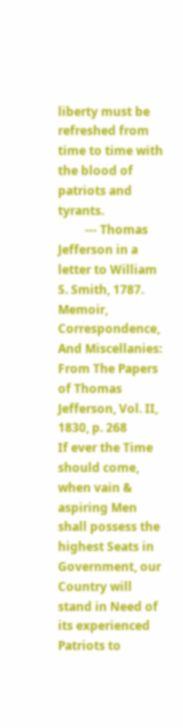liberty must be refreshed from time to time with the blood of patriots and tyrants.
         --- Thomas Jefferson in a letter to William S. Smith, 1787. Memoir, Correspondence, And Miscellanies: From The Papers of Thomas Jefferson, Vol. II, 1830, p. 268
If ever the Time should come, when vain & aspiring Men shall possess the highest Seats in Government, our Country will stand in Need of its experienced Patriots to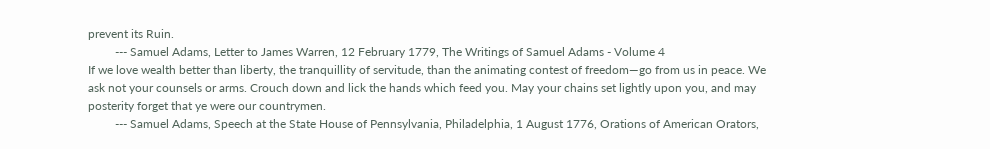prevent its Ruin.
         --- Samuel Adams, Letter to James Warren, 12 February 1779, The Writings of Samuel Adams - Volume 4
If we love wealth better than liberty, the tranquillity of servitude, than the animating contest of freedom—go from us in peace. We ask not your counsels or arms. Crouch down and lick the hands which feed you. May your chains set lightly upon you, and may posterity forget that ye were our countrymen.
         --- Samuel Adams, Speech at the State House of Pennsylvania, Philadelphia, 1 August 1776, Orations of American Orators,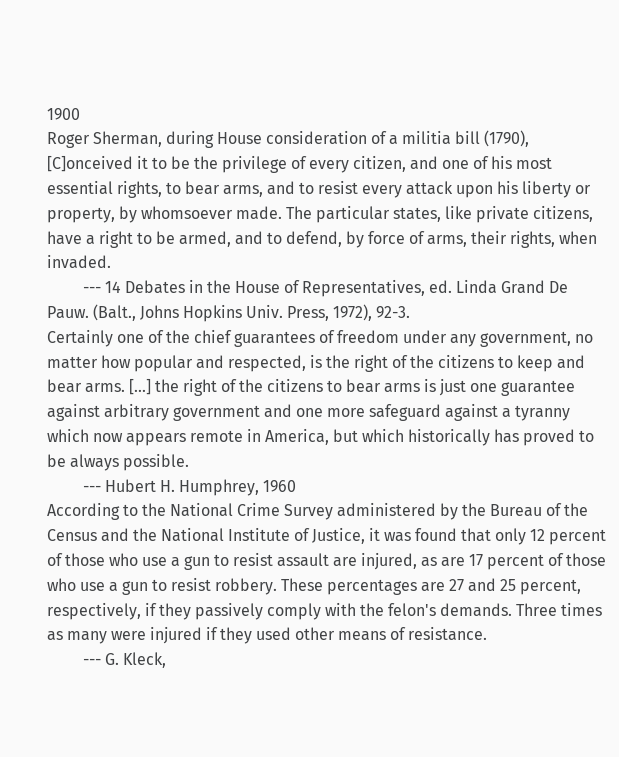1900
Roger Sherman, during House consideration of a militia bill (1790), [C]onceived it to be the privilege of every citizen, and one of his most essential rights, to bear arms, and to resist every attack upon his liberty or property, by whomsoever made. The particular states, like private citizens, have a right to be armed, and to defend, by force of arms, their rights, when invaded.
         --- 14 Debates in the House of Representatives, ed. Linda Grand De Pauw. (Balt., Johns Hopkins Univ. Press, 1972), 92-3.
Certainly one of the chief guarantees of freedom under any government, no matter how popular and respected, is the right of the citizens to keep and bear arms. [...] the right of the citizens to bear arms is just one guarantee against arbitrary government and one more safeguard against a tyranny which now appears remote in America, but which historically has proved to be always possible.
         --- Hubert H. Humphrey, 1960
According to the National Crime Survey administered by the Bureau of the Census and the National Institute of Justice, it was found that only 12 percent of those who use a gun to resist assault are injured, as are 17 percent of those who use a gun to resist robbery. These percentages are 27 and 25 percent, respectively, if they passively comply with the felon's demands. Three times as many were injured if they used other means of resistance.
         --- G. Kleck,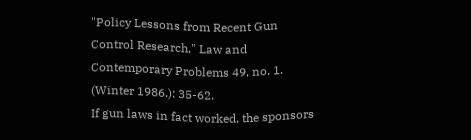"Policy Lessons from Recent Gun Control Research," Law and Contemporary Problems 49, no. 1. (Winter 1986.): 35-62.
If gun laws in fact worked, the sponsors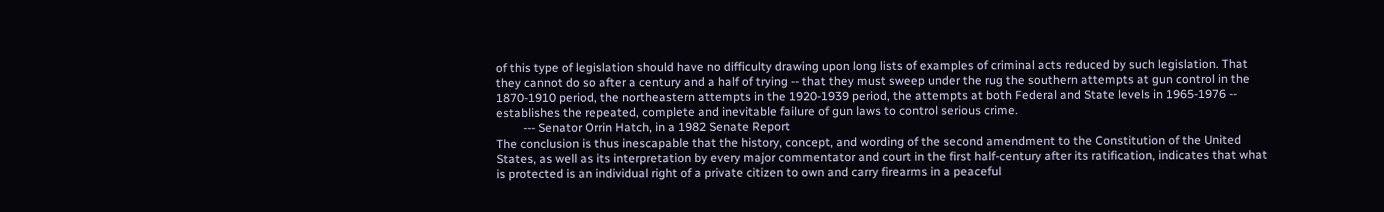of this type of legislation should have no difficulty drawing upon long lists of examples of criminal acts reduced by such legislation. That they cannot do so after a century and a half of trying -- that they must sweep under the rug the southern attempts at gun control in the 1870-1910 period, the northeastern attempts in the 1920-1939 period, the attempts at both Federal and State levels in 1965-1976 -- establishes the repeated, complete and inevitable failure of gun laws to control serious crime.
         --- Senator Orrin Hatch, in a 1982 Senate Report
The conclusion is thus inescapable that the history, concept, and wording of the second amendment to the Constitution of the United States, as well as its interpretation by every major commentator and court in the first half-century after its ratification, indicates that what is protected is an individual right of a private citizen to own and carry firearms in a peaceful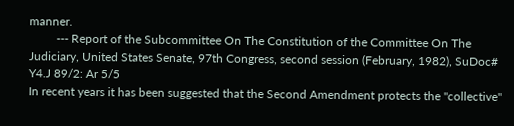manner.
         --- Report of the Subcommittee On The Constitution of the Committee On The Judiciary, United States Senate, 97th Congress, second session (February, 1982), SuDoc# Y4.J 89/2: Ar 5/5
In recent years it has been suggested that the Second Amendment protects the "collective"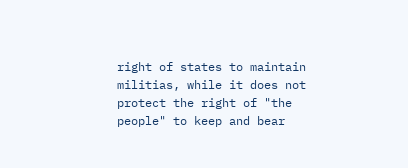right of states to maintain militias, while it does not protect the right of "the people" to keep and bear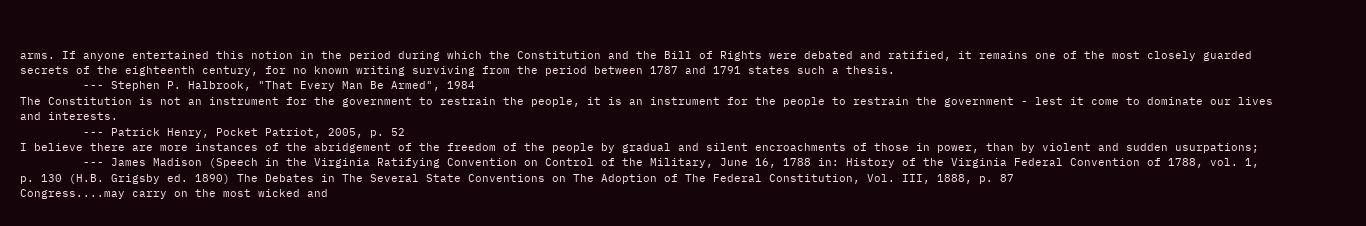arms. If anyone entertained this notion in the period during which the Constitution and the Bill of Rights were debated and ratified, it remains one of the most closely guarded secrets of the eighteenth century, for no known writing surviving from the period between 1787 and 1791 states such a thesis.
         --- Stephen P. Halbrook, "That Every Man Be Armed", 1984
The Constitution is not an instrument for the government to restrain the people, it is an instrument for the people to restrain the government - lest it come to dominate our lives and interests.
         --- Patrick Henry, Pocket Patriot, 2005, p. 52
I believe there are more instances of the abridgement of the freedom of the people by gradual and silent encroachments of those in power, than by violent and sudden usurpations;
         --- James Madison (Speech in the Virginia Ratifying Convention on Control of the Military, June 16, 1788 in: History of the Virginia Federal Convention of 1788, vol. 1, p. 130 (H.B. Grigsby ed. 1890) The Debates in The Several State Conventions on The Adoption of The Federal Constitution, Vol. III, 1888, p. 87
Congress....may carry on the most wicked and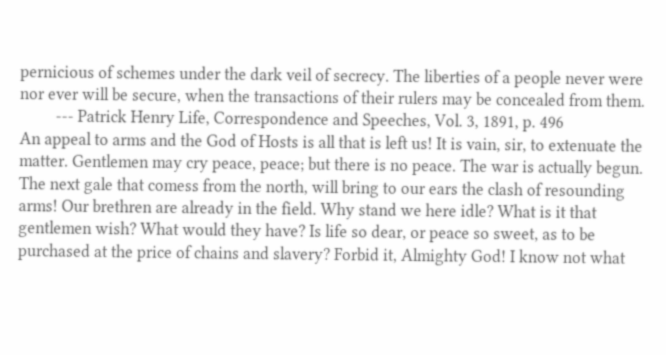pernicious of schemes under the dark veil of secrecy. The liberties of a people never were nor ever will be secure, when the transactions of their rulers may be concealed from them.
         --- Patrick Henry Life, Correspondence and Speeches, Vol. 3, 1891, p. 496
An appeal to arms and the God of Hosts is all that is left us! It is vain, sir, to extenuate the matter. Gentlemen may cry peace, peace; but there is no peace. The war is actually begun. The next gale that comess from the north, will bring to our ears the clash of resounding arms! Our brethren are already in the field. Why stand we here idle? What is it that gentlemen wish? What would they have? Is life so dear, or peace so sweet, as to be purchased at the price of chains and slavery? Forbid it, Almighty God! I know not what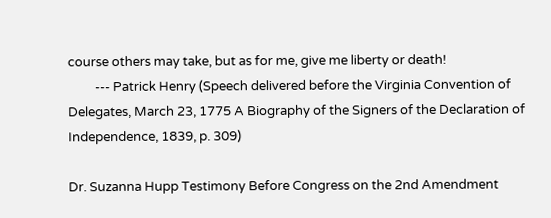course others may take, but as for me, give me liberty or death!
         --- Patrick Henry (Speech delivered before the Virginia Convention of Delegates, March 23, 1775 A Biography of the Signers of the Declaration of Independence, 1839, p. 309)

Dr. Suzanna Hupp Testimony Before Congress on the 2nd Amendment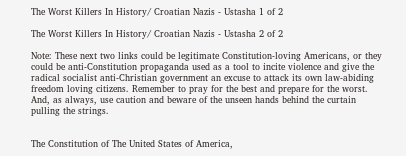The Worst Killers In History/ Croatian Nazis - Ustasha 1 of 2

The Worst Killers In History/ Croatian Nazis - Ustasha 2 of 2

Note: These next two links could be legitimate Constitution-loving Americans, or they could be anti-Constitution propaganda used as a tool to incite violence and give the radical socialist anti-Christian government an excuse to attack its own law-abiding freedom loving citizens. Remember to pray for the best and prepare for the worst. And, as always, use caution and beware of the unseen hands behind the curtain pulling the strings.


The Constitution of The United States of America,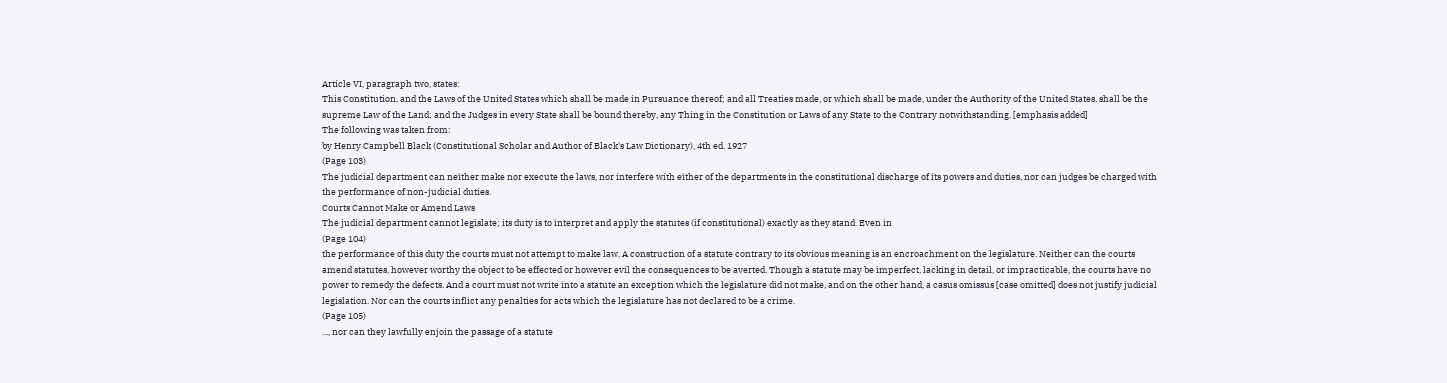Article VI, paragraph two, states:
This Constitution, and the Laws of the United States which shall be made in Pursuance thereof; and all Treaties made, or which shall be made, under the Authority of the United States, shall be the supreme Law of the Land; and the Judges in every State shall be bound thereby, any Thing in the Constitution or Laws of any State to the Contrary notwithstanding. [emphasis added]
The following was taken from:
by Henry Campbell Black (Constitutional Scholar and Author of Black's Law Dictionary), 4th ed. 1927
(Page 103)
The judicial department can neither make nor execute the laws, nor interfere with either of the departments in the constitutional discharge of its powers and duties, nor can judges be charged with the performance of non-judicial duties.
Courts Cannot Make or Amend Laws
The judicial department cannot legislate; its duty is to interpret and apply the statutes (if constitutional) exactly as they stand. Even in
(Page 104)
the performance of this duty the courts must not attempt to make law. A construction of a statute contrary to its obvious meaning is an encroachment on the legislature. Neither can the courts amend statutes, however worthy the object to be effected or however evil the consequences to be averted. Though a statute may be imperfect, lacking in detail, or impracticable, the courts have no power to remedy the defects. And a court must not write into a statute an exception which the legislature did not make, and on the other hand, a casus omissus [case omitted] does not justify judicial legislation. Nor can the courts inflict any penalties for acts which the legislature has not declared to be a crime.
(Page 105)
..., nor can they lawfully enjoin the passage of a statute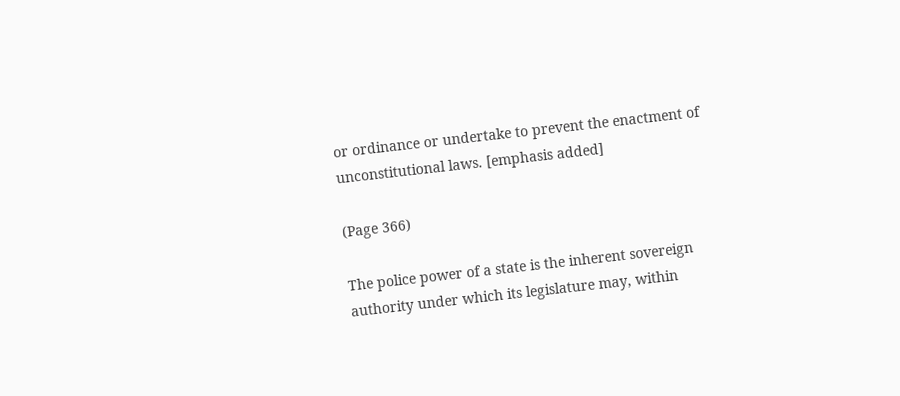or ordinance or undertake to prevent the enactment of unconstitutional laws. [emphasis added]

(Page 366)

The police power of a state is the inherent sovereign authority under which its legislature may, within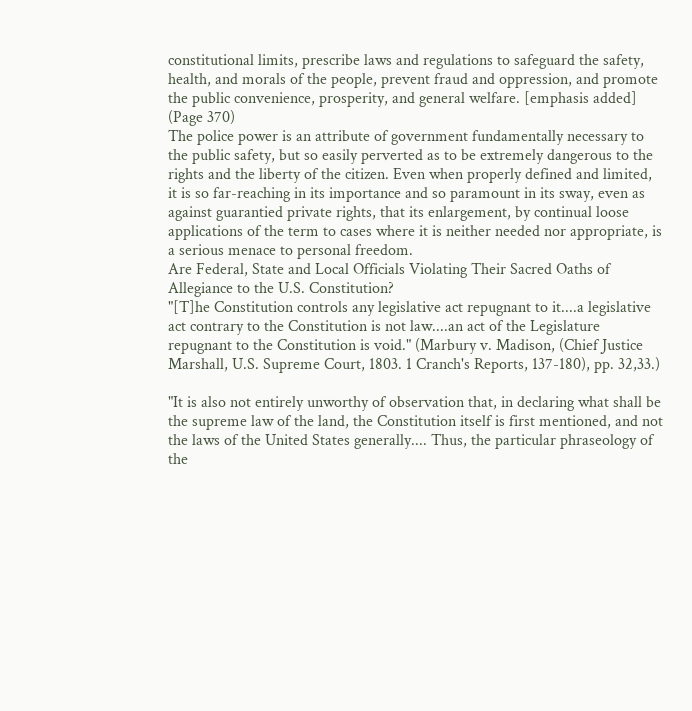constitutional limits, prescribe laws and regulations to safeguard the safety, health, and morals of the people, prevent fraud and oppression, and promote the public convenience, prosperity, and general welfare. [emphasis added]
(Page 370)
The police power is an attribute of government fundamentally necessary to the public safety, but so easily perverted as to be extremely dangerous to the rights and the liberty of the citizen. Even when properly defined and limited, it is so far-reaching in its importance and so paramount in its sway, even as against guarantied private rights, that its enlargement, by continual loose applications of the term to cases where it is neither needed nor appropriate, is a serious menace to personal freedom.
Are Federal, State and Local Officials Violating Their Sacred Oaths of Allegiance to the U.S. Constitution?
"[T]he Constitution controls any legislative act repugnant to it....a legislative act contrary to the Constitution is not law....an act of the Legislature repugnant to the Constitution is void." (Marbury v. Madison, (Chief Justice Marshall, U.S. Supreme Court, 1803. 1 Cranch's Reports, 137-180), pp. 32,33.)

"It is also not entirely unworthy of observation that, in declaring what shall be the supreme law of the land, the Constitution itself is first mentioned, and not the laws of the United States generally.... Thus, the particular phraseology of the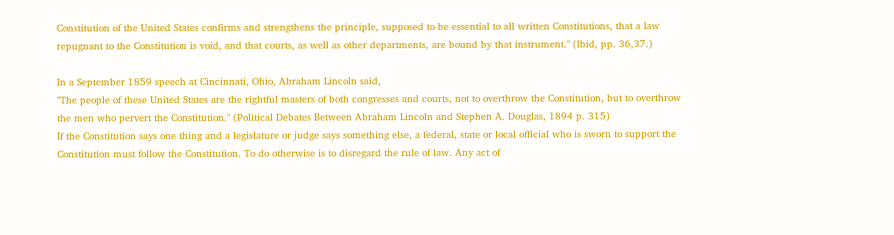Constitution of the United States confirms and strengthens the principle, supposed to be essential to all written Constitutions, that a law repugnant to the Constitution is void, and that courts, as well as other departments, are bound by that instrument." (Ibid, pp. 36,37.)

In a September 1859 speech at Cincinnati, Ohio, Abraham Lincoln said,
"The people of these United States are the rightful masters of both congresses and courts, not to overthrow the Constitution, but to overthrow the men who pervert the Constitution." (Political Debates Between Abraham Lincoln and Stephen A. Douglas, 1894 p. 315)
If the Constitution says one thing and a legislature or judge says something else, a federal, state or local official who is sworn to support the Constitution must follow the Constitution. To do otherwise is to disregard the rule of law. Any act of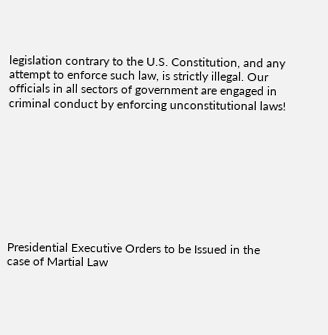legislation contrary to the U.S. Constitution, and any attempt to enforce such law, is strictly illegal. Our officials in all sectors of government are engaged in criminal conduct by enforcing unconstitutional laws!









Presidential Executive Orders to be Issued in the case of Martial Law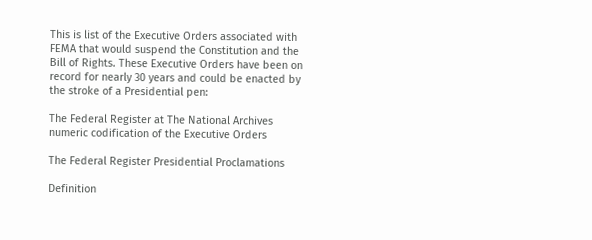This is list of the Executive Orders associated with FEMA that would suspend the Constitution and the Bill of Rights. These Executive Orders have been on record for nearly 30 years and could be enacted by the stroke of a Presidential pen:

The Federal Register at The National Archives numeric codification of the Executive Orders

The Federal Register Presidential Proclamations

Definition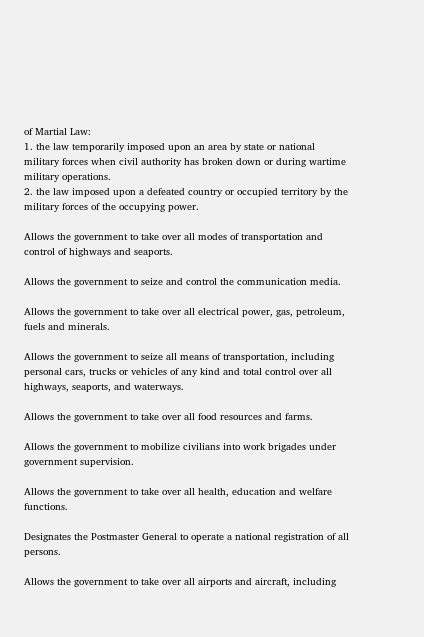of Martial Law:
1. the law temporarily imposed upon an area by state or national military forces when civil authority has broken down or during wartime military operations.
2. the law imposed upon a defeated country or occupied territory by the military forces of the occupying power.

Allows the government to take over all modes of transportation and control of highways and seaports.

Allows the government to seize and control the communication media.

Allows the government to take over all electrical power, gas, petroleum, fuels and minerals.

Allows the government to seize all means of transportation, including personal cars, trucks or vehicles of any kind and total control over all highways, seaports, and waterways.

Allows the government to take over all food resources and farms.

Allows the government to mobilize civilians into work brigades under government supervision.

Allows the government to take over all health, education and welfare functions.

Designates the Postmaster General to operate a national registration of all persons.

Allows the government to take over all airports and aircraft, including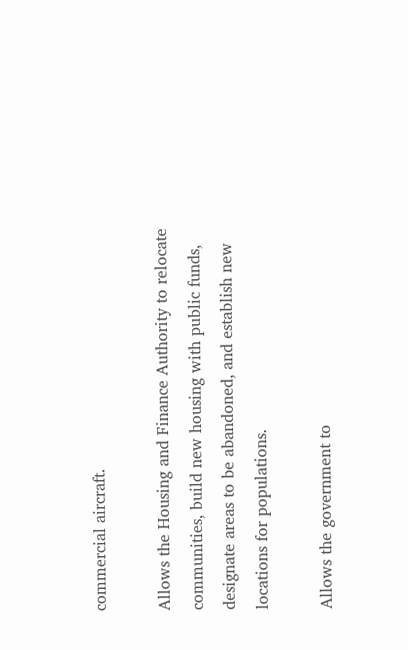commercial aircraft.

Allows the Housing and Finance Authority to relocate communities, build new housing with public funds, designate areas to be abandoned, and establish new locations for populations.

Allows the government to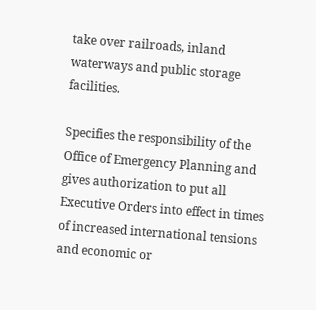take over railroads, inland waterways and public storage facilities.

Specifies the responsibility of the Office of Emergency Planning and gives authorization to put all Executive Orders into effect in times of increased international tensions and economic or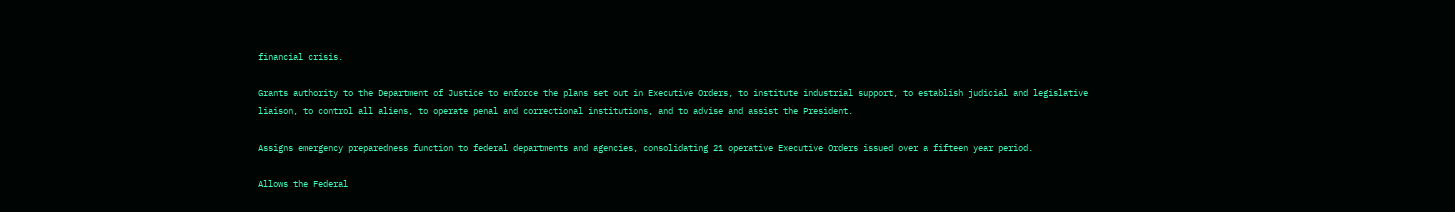financial crisis.

Grants authority to the Department of Justice to enforce the plans set out in Executive Orders, to institute industrial support, to establish judicial and legislative liaison, to control all aliens, to operate penal and correctional institutions, and to advise and assist the President.

Assigns emergency preparedness function to federal departments and agencies, consolidating 21 operative Executive Orders issued over a fifteen year period.

Allows the Federal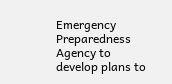Emergency Preparedness Agency to develop plans to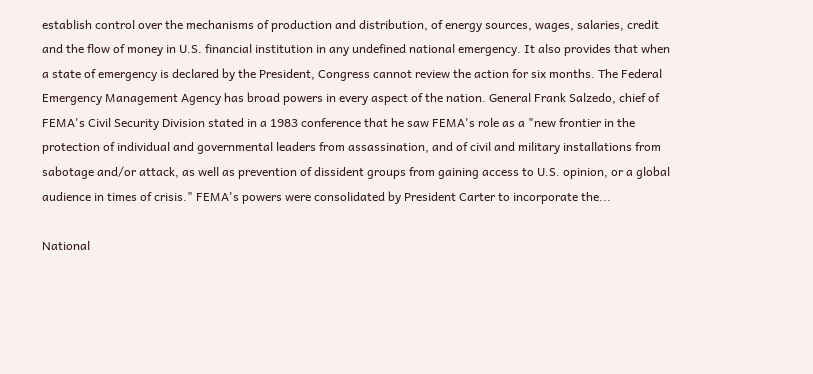establish control over the mechanisms of production and distribution, of energy sources, wages, salaries, credit and the flow of money in U.S. financial institution in any undefined national emergency. It also provides that when a state of emergency is declared by the President, Congress cannot review the action for six months. The Federal Emergency Management Agency has broad powers in every aspect of the nation. General Frank Salzedo, chief of FEMA's Civil Security Division stated in a 1983 conference that he saw FEMA's role as a "new frontier in the protection of individual and governmental leaders from assassination, and of civil and military installations from sabotage and/or attack, as well as prevention of dissident groups from gaining access to U.S. opinion, or a global audience in times of crisis." FEMA's powers were consolidated by President Carter to incorporate the...

National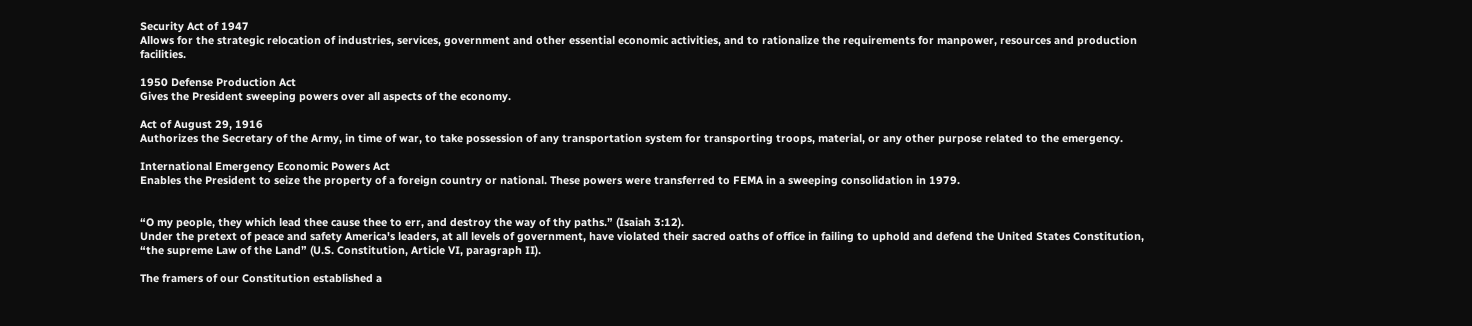Security Act of 1947
Allows for the strategic relocation of industries, services, government and other essential economic activities, and to rationalize the requirements for manpower, resources and production facilities.

1950 Defense Production Act
Gives the President sweeping powers over all aspects of the economy.

Act of August 29, 1916
Authorizes the Secretary of the Army, in time of war, to take possession of any transportation system for transporting troops, material, or any other purpose related to the emergency.

International Emergency Economic Powers Act
Enables the President to seize the property of a foreign country or national. These powers were transferred to FEMA in a sweeping consolidation in 1979.


“O my people, they which lead thee cause thee to err, and destroy the way of thy paths.” (Isaiah 3:12).
Under the pretext of peace and safety America's leaders, at all levels of government, have violated their sacred oaths of office in failing to uphold and defend the United States Constitution, “the supreme Law of the Land” (U.S. Constitution, Article VI, paragraph II).

The framers of our Constitution established a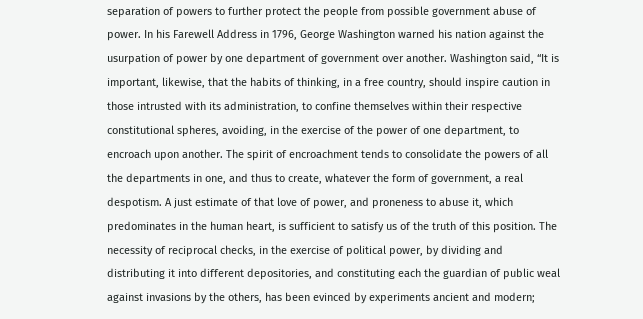separation of powers to further protect the people from possible government abuse of power. In his Farewell Address in 1796, George Washington warned his nation against the usurpation of power by one department of government over another. Washington said, “It is important, likewise, that the habits of thinking, in a free country, should inspire caution in those intrusted with its administration, to confine themselves within their respective constitutional spheres, avoiding, in the exercise of the power of one department, to encroach upon another. The spirit of encroachment tends to consolidate the powers of all the departments in one, and thus to create, whatever the form of government, a real despotism. A just estimate of that love of power, and proneness to abuse it, which predominates in the human heart, is sufficient to satisfy us of the truth of this position. The necessity of reciprocal checks, in the exercise of political power, by dividing and distributing it into different depositories, and constituting each the guardian of public weal against invasions by the others, has been evinced by experiments ancient and modern;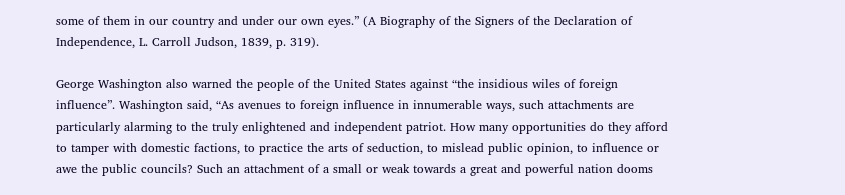some of them in our country and under our own eyes.” (A Biography of the Signers of the Declaration of Independence, L. Carroll Judson, 1839, p. 319).

George Washington also warned the people of the United States against “the insidious wiles of foreign influence”. Washington said, “As avenues to foreign influence in innumerable ways, such attachments are particularly alarming to the truly enlightened and independent patriot. How many opportunities do they afford to tamper with domestic factions, to practice the arts of seduction, to mislead public opinion, to influence or awe the public councils? Such an attachment of a small or weak towards a great and powerful nation dooms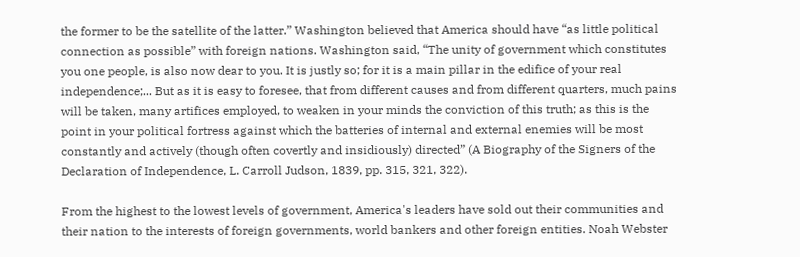the former to be the satellite of the latter.” Washington believed that America should have “as little political connection as possible” with foreign nations. Washington said, “The unity of government which constitutes you one people, is also now dear to you. It is justly so; for it is a main pillar in the edifice of your real independence;... But as it is easy to foresee, that from different causes and from different quarters, much pains will be taken, many artifices employed, to weaken in your minds the conviction of this truth; as this is the point in your political fortress against which the batteries of internal and external enemies will be most constantly and actively (though often covertly and insidiously) directed” (A Biography of the Signers of the Declaration of Independence, L. Carroll Judson, 1839, pp. 315, 321, 322).

From the highest to the lowest levels of government, America's leaders have sold out their communities and their nation to the interests of foreign governments, world bankers and other foreign entities. Noah Webster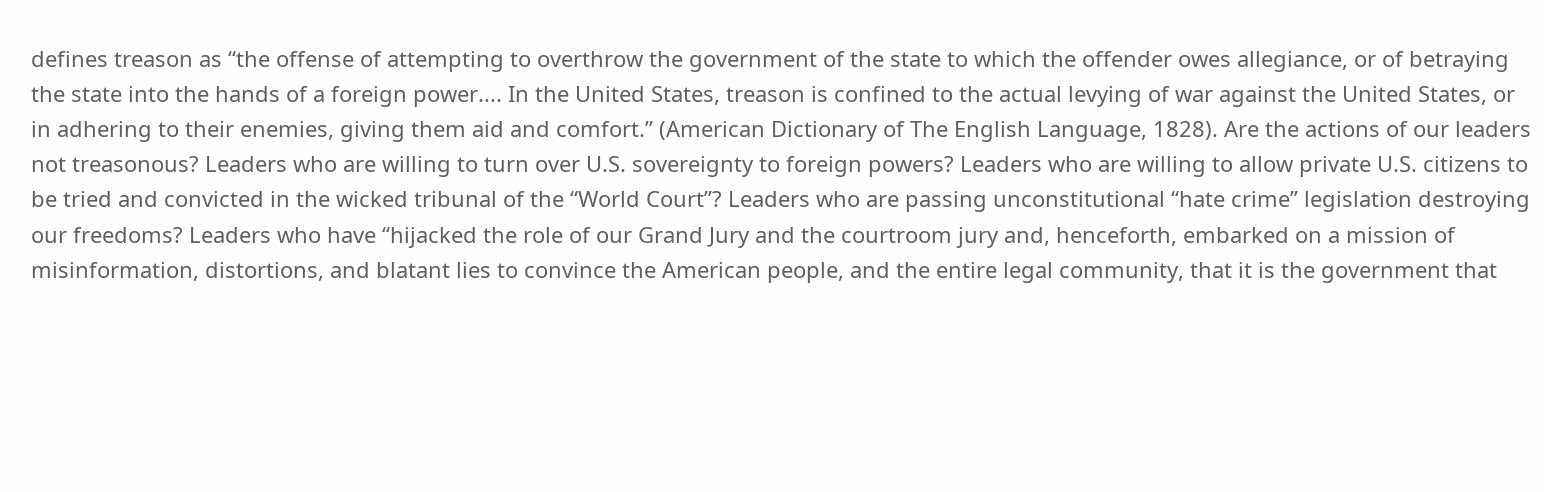defines treason as “the offense of attempting to overthrow the government of the state to which the offender owes allegiance, or of betraying the state into the hands of a foreign power.... In the United States, treason is confined to the actual levying of war against the United States, or in adhering to their enemies, giving them aid and comfort.” (American Dictionary of The English Language, 1828). Are the actions of our leaders not treasonous? Leaders who are willing to turn over U.S. sovereignty to foreign powers? Leaders who are willing to allow private U.S. citizens to be tried and convicted in the wicked tribunal of the “World Court”? Leaders who are passing unconstitutional “hate crime” legislation destroying our freedoms? Leaders who have “hijacked the role of our Grand Jury and the courtroom jury and, henceforth, embarked on a mission of misinformation, distortions, and blatant lies to convince the American people, and the entire legal community, that it is the government that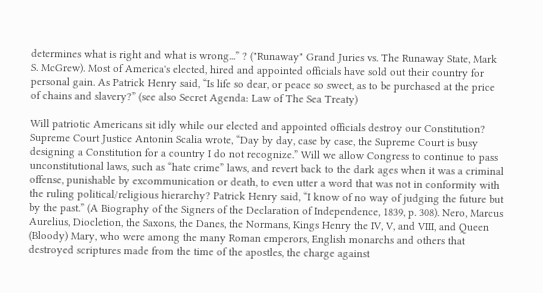determines what is right and what is wrong...” ? ("Runaway" Grand Juries vs. The Runaway State, Mark S. McGrew). Most of America's elected, hired and appointed officials have sold out their country for personal gain. As Patrick Henry said, “Is life so dear, or peace so sweet, as to be purchased at the price of chains and slavery?” (see also Secret Agenda: Law of The Sea Treaty)

Will patriotic Americans sit idly while our elected and appointed officials destroy our Constitution? Supreme Court Justice Antonin Scalia wrote, “Day by day, case by case, the Supreme Court is busy designing a Constitution for a country I do not recognize.” Will we allow Congress to continue to pass unconstitutional laws, such as “hate crime” laws, and revert back to the dark ages when it was a criminal offense, punishable by excommunication or death, to even utter a word that was not in conformity with the ruling political/religious hierarchy? Patrick Henry said, “I know of no way of judging the future but by the past.” (A Biography of the Signers of the Declaration of Independence, 1839, p. 308). Nero, Marcus Aurelius, Diocletion, the Saxons, the Danes, the Normans, Kings Henry the IV, V, and VIII, and Queen (Bloody) Mary, who were among the many Roman emperors, English monarchs and others that destroyed scriptures made from the time of the apostles, the charge against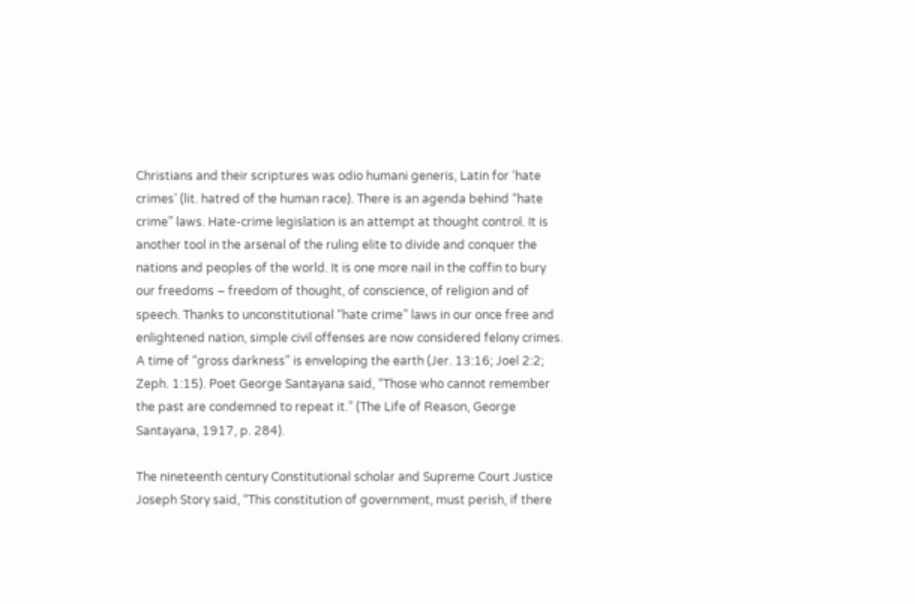Christians and their scriptures was odio humani generis, Latin for ‘hate crimes’ (lit. hatred of the human race). There is an agenda behind “hate crime” laws. Hate-crime legislation is an attempt at thought control. It is another tool in the arsenal of the ruling elite to divide and conquer the nations and peoples of the world. It is one more nail in the coffin to bury our freedoms – freedom of thought, of conscience, of religion and of speech. Thanks to unconstitutional “hate crime” laws in our once free and enlightened nation, simple civil offenses are now considered felony crimes. A time of “gross darkness” is enveloping the earth (Jer. 13:16; Joel 2:2; Zeph. 1:15). Poet George Santayana said, “Those who cannot remember the past are condemned to repeat it.” (The Life of Reason, George Santayana, 1917, p. 284).

The nineteenth century Constitutional scholar and Supreme Court Justice Joseph Story said, “This constitution of government, must perish, if there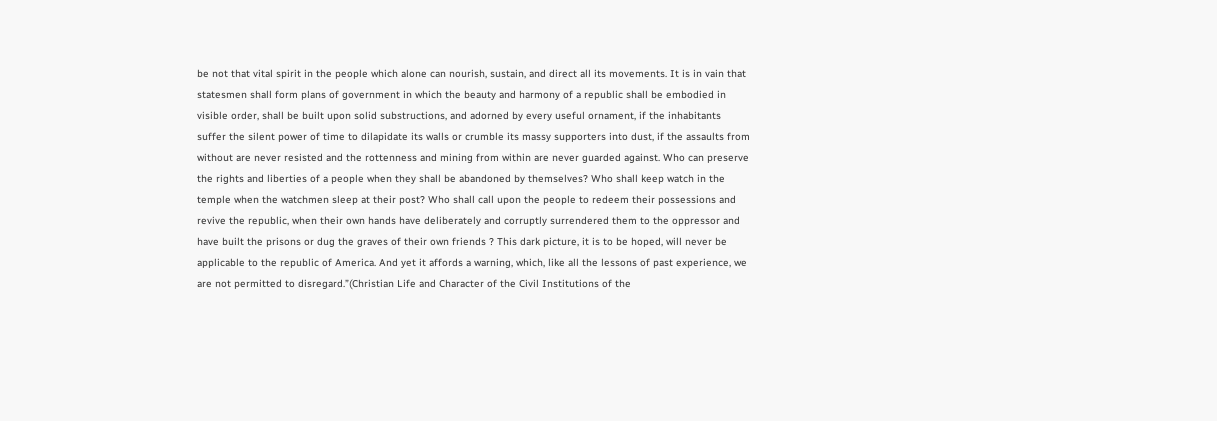be not that vital spirit in the people which alone can nourish, sustain, and direct all its movements. It is in vain that statesmen shall form plans of government in which the beauty and harmony of a republic shall be embodied in visible order, shall be built upon solid substructions, and adorned by every useful ornament, if the inhabitants suffer the silent power of time to dilapidate its walls or crumble its massy supporters into dust, if the assaults from without are never resisted and the rottenness and mining from within are never guarded against. Who can preserve the rights and liberties of a people when they shall be abandoned by themselves? Who shall keep watch in the temple when the watchmen sleep at their post? Who shall call upon the people to redeem their possessions and revive the republic, when their own hands have deliberately and corruptly surrendered them to the oppressor and have built the prisons or dug the graves of their own friends ? This dark picture, it is to be hoped, will never be applicable to the republic of America. And yet it affords a warning, which, like all the lessons of past experience, we are not permitted to disregard.”(Christian Life and Character of the Civil Institutions of the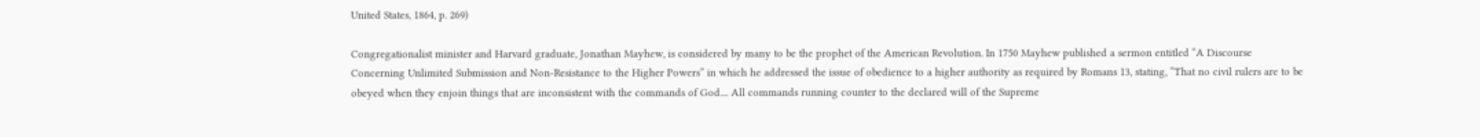United States, 1864, p. 269)

Congregationalist minister and Harvard graduate, Jonathan Mayhew, is considered by many to be the prophet of the American Revolution. In 1750 Mayhew published a sermon entitled “A Discourse Concerning Unlimited Submission and Non-Resistance to the Higher Powers” in which he addressed the issue of obedience to a higher authority as required by Romans 13, stating, “That no civil rulers are to be obeyed when they enjoin things that are inconsistent with the commands of God.... All commands running counter to the declared will of the Supreme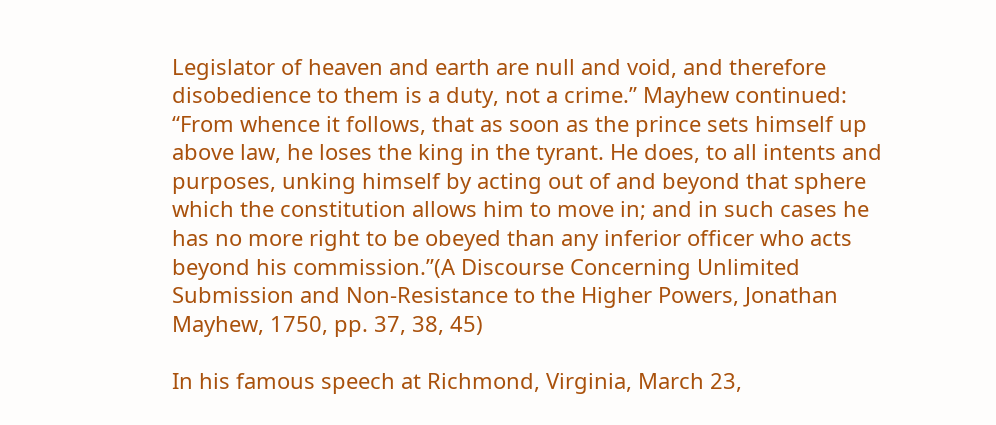Legislator of heaven and earth are null and void, and therefore disobedience to them is a duty, not a crime.” Mayhew continued: “From whence it follows, that as soon as the prince sets himself up above law, he loses the king in the tyrant. He does, to all intents and purposes, unking himself by acting out of and beyond that sphere which the constitution allows him to move in; and in such cases he has no more right to be obeyed than any inferior officer who acts beyond his commission.”(A Discourse Concerning Unlimited Submission and Non-Resistance to the Higher Powers, Jonathan Mayhew, 1750, pp. 37, 38, 45)

In his famous speech at Richmond, Virginia, March 23,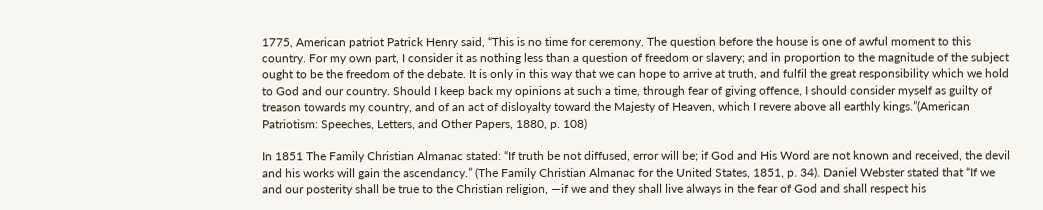1775, American patriot Patrick Henry said, “This is no time for ceremony. The question before the house is one of awful moment to this country. For my own part, I consider it as nothing less than a question of freedom or slavery; and in proportion to the magnitude of the subject ought to be the freedom of the debate. It is only in this way that we can hope to arrive at truth, and fulfil the great responsibility which we hold to God and our country. Should I keep back my opinions at such a time, through fear of giving offence, I should consider myself as guilty of treason towards my country, and of an act of disloyalty toward the Majesty of Heaven, which I revere above all earthly kings.”(American Patriotism: Speeches, Letters, and Other Papers, 1880, p. 108)

In 1851 The Family Christian Almanac stated: “If truth be not diffused, error will be; if God and His Word are not known and received, the devil and his works will gain the ascendancy.” (The Family Christian Almanac for the United States, 1851, p. 34). Daniel Webster stated that “If we and our posterity shall be true to the Christian religion, —if we and they shall live always in the fear of God and shall respect his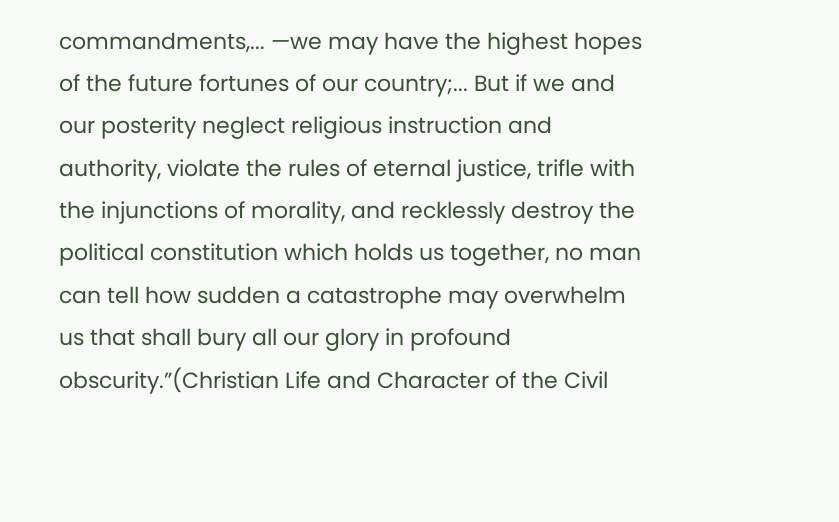commandments,... —we may have the highest hopes of the future fortunes of our country;... But if we and our posterity neglect religious instruction and authority, violate the rules of eternal justice, trifle with the injunctions of morality, and recklessly destroy the political constitution which holds us together, no man can tell how sudden a catastrophe may overwhelm us that shall bury all our glory in profound obscurity.”(Christian Life and Character of the Civil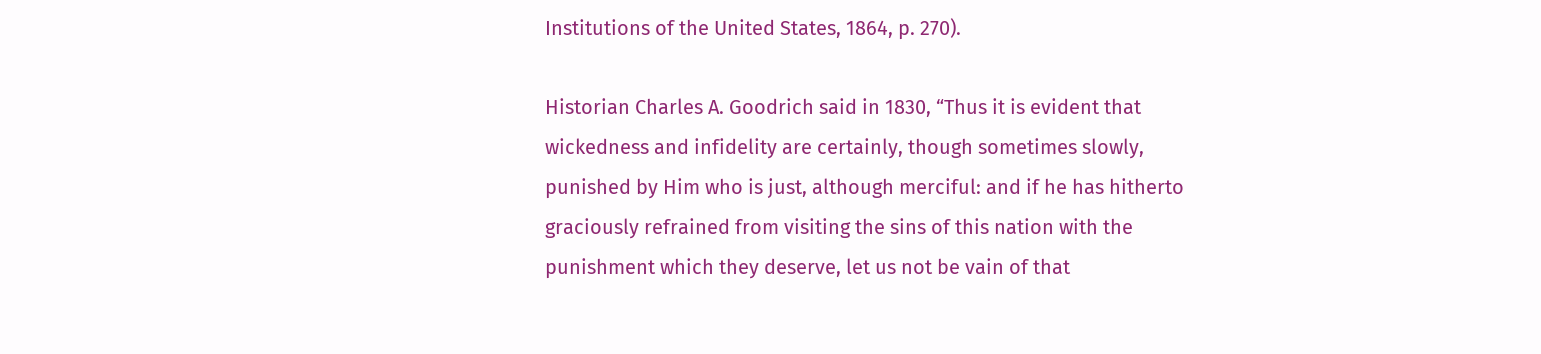Institutions of the United States, 1864, p. 270).

Historian Charles A. Goodrich said in 1830, “Thus it is evident that wickedness and infidelity are certainly, though sometimes slowly, punished by Him who is just, although merciful: and if he has hitherto graciously refrained from visiting the sins of this nation with the punishment which they deserve, let us not be vain of that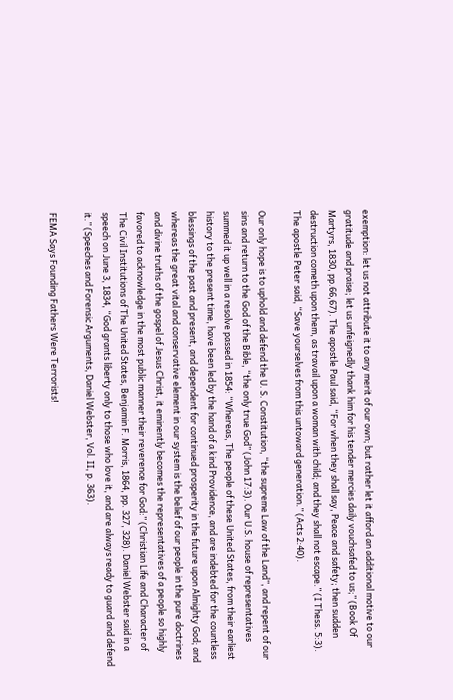exemption: let us not attribute it to any merit of our own; but rather let it afford an additional motive to our gratitude and praise; let us unfeignedly thank him for his tender mercies daily vouchsafed to us;” (Book Of Martyrs, 1830, pp.66,67). The apostle Paul said, “For when they shall say, Peace and safety; then sudden destruction cometh upon them, as travail upon a woman with child; and they shall not escape.” (I Thess. 5:3). The apostle Peter said, “Save yourselves from this untoward generation.” (Acts 2:40).

Our only hope is to uphold and defend the U. S. Constitution, “the supreme Law of the Land”, and repent of our sins and return to the God of the Bible, “the only true God” (John 17:3). Our U.S. house of representatives summed it up well in a resolve passed in 1854: “Whereas, The people of these United States, from their earliest history to the present time, have been led by the hand of a kind Providence, and are indebted for the countless blessings of the past and present, and dependent for continued prosperity in the future upon Almighty God; and whereas the great vital and conservative element in our system is the belief of our people in the pure doctrines and divine truths of the gospel of Jesus Christ, it eminently becomes the representatives of a people so highly favored to acknowledge in the most public manner their reverence for God:” (Christian Life and Character of The Civil Institutions of The United States, Benjamin F. Morris, 1864, pp. 327, 328). Daniel Webster said in a speech on June 3, 1834, “God grants liberty only to those who love it, and are always ready to guard and defend it.” (Speeches and Forensic Arguments, Daniel Webster, Vol. II, p. 363).

FEMA Says Founding Fathers Were Terrorists!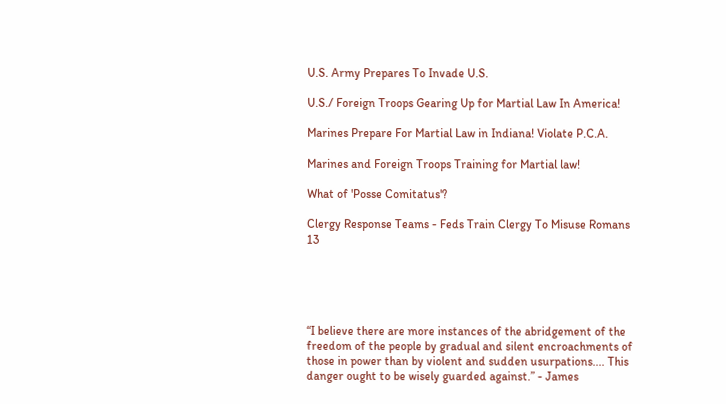U.S. Army Prepares To Invade U.S.

U.S./ Foreign Troops Gearing Up for Martial Law In America!

Marines Prepare For Martial Law in Indiana! Violate P.C.A.

Marines and Foreign Troops Training for Martial law!

What of 'Posse Comitatus'?

Clergy Response Teams - Feds Train Clergy To Misuse Romans 13





“I believe there are more instances of the abridgement of the freedom of the people by gradual and silent encroachments of those in power than by violent and sudden usurpations.... This danger ought to be wisely guarded against.” - James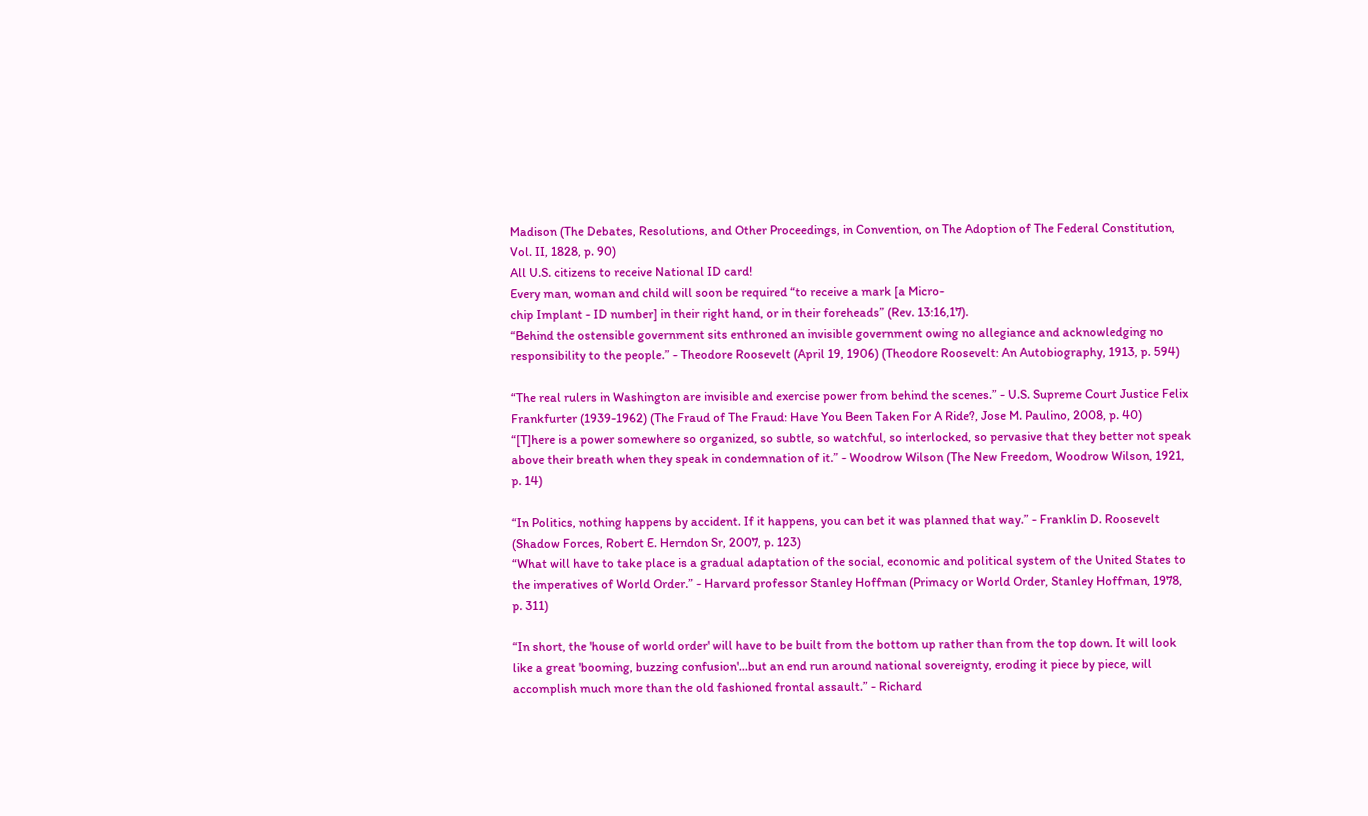Madison (The Debates, Resolutions, and Other Proceedings, in Convention, on The Adoption of The Federal Constitution, Vol. II, 1828, p. 90)
All U.S. citizens to receive National ID card!
Every man, woman and child will soon be required “to receive a mark [a Micro-
chip Implant - ID number] in their right hand, or in their foreheads” (Rev. 13:16,17).
“Behind the ostensible government sits enthroned an invisible government owing no allegiance and acknowledging no responsibility to the people.” - Theodore Roosevelt (April 19, 1906) (Theodore Roosevelt: An Autobiography, 1913, p. 594)

“The real rulers in Washington are invisible and exercise power from behind the scenes.” - U.S. Supreme Court Justice Felix Frankfurter (1939-1962) (The Fraud of The Fraud: Have You Been Taken For A Ride?, Jose M. Paulino, 2008, p. 40)
“[T]here is a power somewhere so organized, so subtle, so watchful, so interlocked, so pervasive that they better not speak above their breath when they speak in condemnation of it.” - Woodrow Wilson (The New Freedom, Woodrow Wilson, 1921, p. 14)

“In Politics, nothing happens by accident. If it happens, you can bet it was planned that way.” - Franklin D. Roosevelt (Shadow Forces, Robert E. Herndon Sr, 2007, p. 123)
“What will have to take place is a gradual adaptation of the social, economic and political system of the United States to the imperatives of World Order.” - Harvard professor Stanley Hoffman (Primacy or World Order, Stanley Hoffman, 1978, p. 311)

“In short, the 'house of world order' will have to be built from the bottom up rather than from the top down. It will look like a great 'booming, buzzing confusion'...but an end run around national sovereignty, eroding it piece by piece, will accomplish much more than the old fashioned frontal assault.” - Richard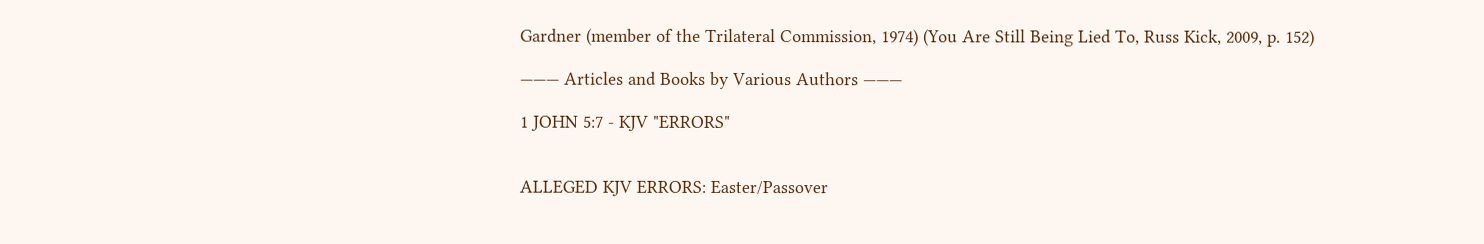Gardner (member of the Trilateral Commission, 1974) (You Are Still Being Lied To, Russ Kick, 2009, p. 152)

——— Articles and Books by Various Authors ———

1 JOHN 5:7 - KJV "ERRORS"


ALLEGED KJV ERRORS: Easter/Passover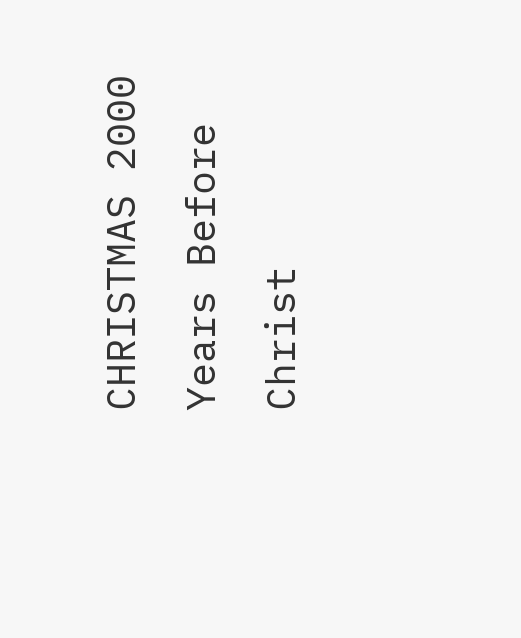CHRISTMAS 2000 Years Before Christ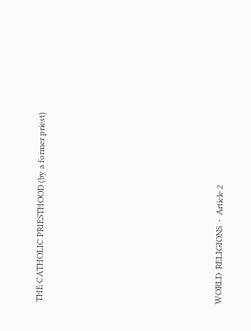THE CATHOLIC PRIESTHOOD (by a former priest)












WORLD  RELIGIONS  -  Article 2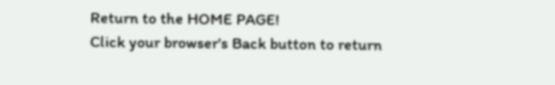Return to the HOME PAGE!
Click your browser's Back button to return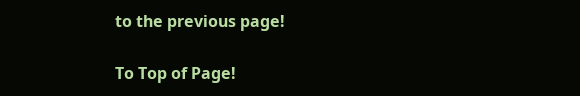to the previous page!

To Top of Page!